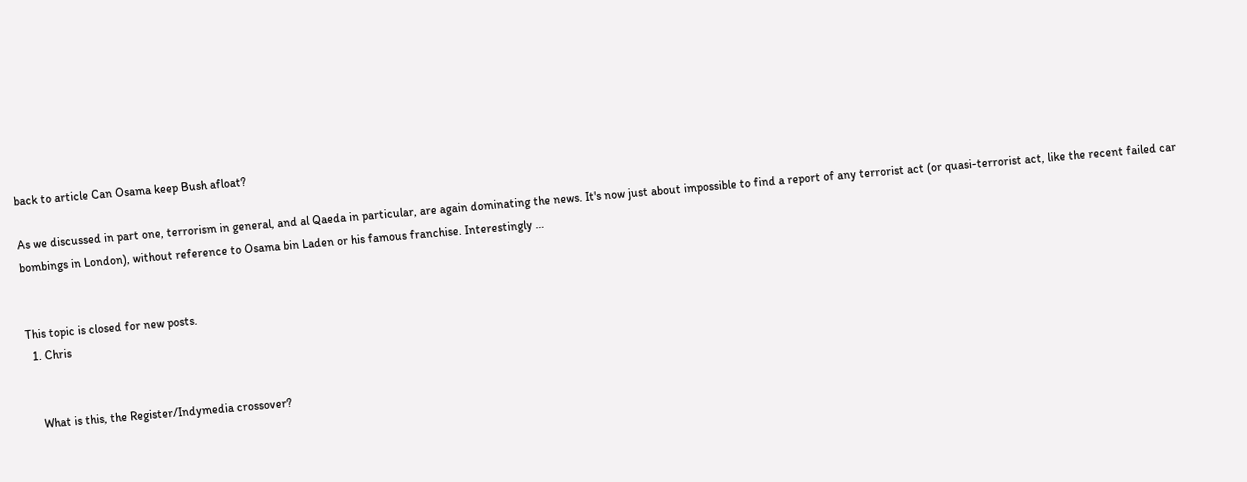back to article Can Osama keep Bush afloat?

As we discussed in part one, terrorism in general, and al Qaeda in particular, are again dominating the news. It's now just about impossible to find a report of any terrorist act (or quasi-terrorist act, like the recent failed car bombings in London), without reference to Osama bin Laden or his famous franchise. Interestingly …


This topic is closed for new posts.
  1. Chris


    What is this, the Register/Indymedia crossover?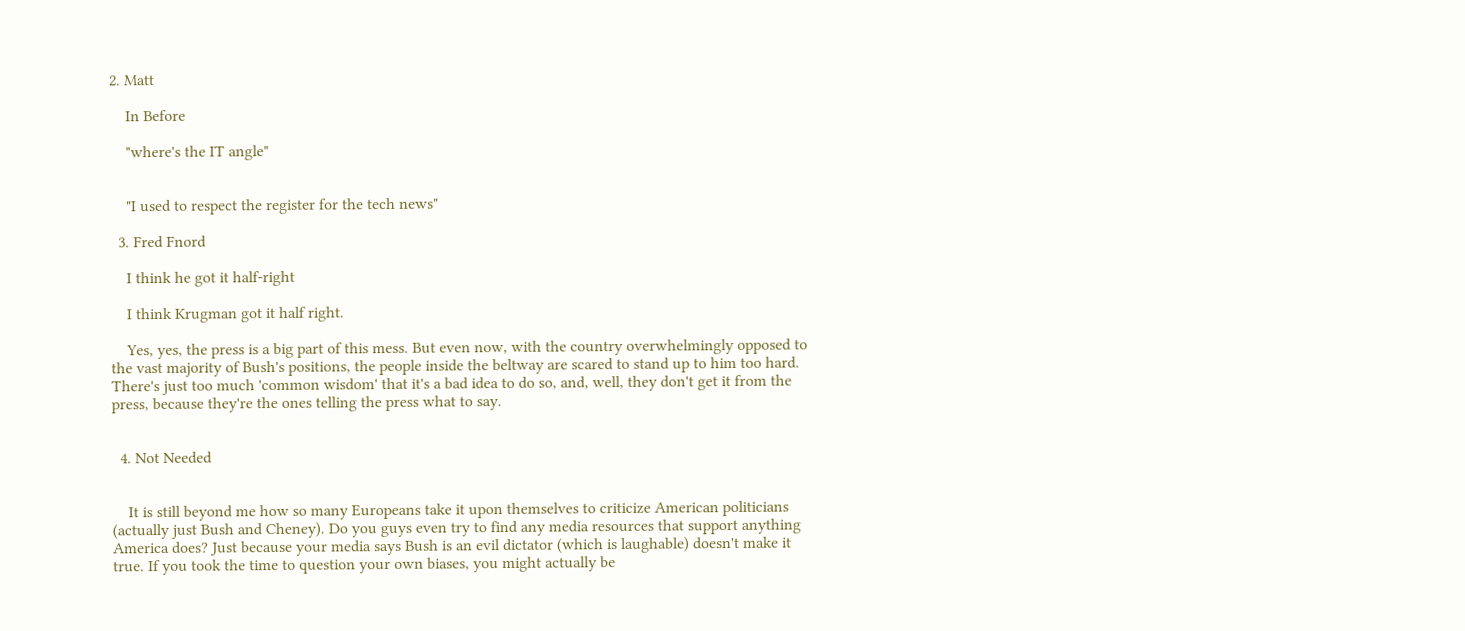2. Matt

    In Before

    "where's the IT angle"


    "I used to respect the register for the tech news"

  3. Fred Fnord

    I think he got it half-right

    I think Krugman got it half right.

    Yes, yes, the press is a big part of this mess. But even now, with the country overwhelmingly opposed to the vast majority of Bush's positions, the people inside the beltway are scared to stand up to him too hard. There's just too much 'common wisdom' that it's a bad idea to do so, and, well, they don't get it from the press, because they're the ones telling the press what to say.


  4. Not Needed


    It is still beyond me how so many Europeans take it upon themselves to criticize American politicians (actually just Bush and Cheney). Do you guys even try to find any media resources that support anything America does? Just because your media says Bush is an evil dictator (which is laughable) doesn't make it true. If you took the time to question your own biases, you might actually be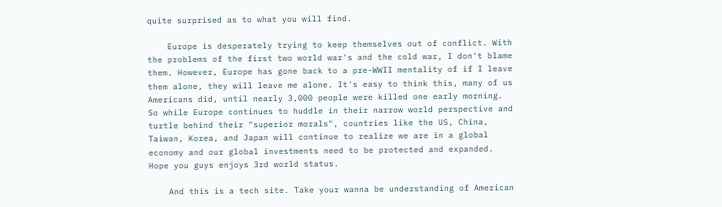quite surprised as to what you will find.

    Europe is desperately trying to keep themselves out of conflict. With the problems of the first two world war's and the cold war, I don't blame them. However, Europe has gone back to a pre-WWII mentality of if I leave them alone, they will leave me alone. It's easy to think this, many of us Americans did, until nearly 3,000 people were killed one early morning. So while Europe continues to huddle in their narrow world perspective and turtle behind their "superior morals", countries like the US, China, Taiwan, Korea, and Japan will continue to realize we are in a global economy and our global investments need to be protected and expanded. Hope you guys enjoys 3rd world status.

    And this is a tech site. Take your wanna be understanding of American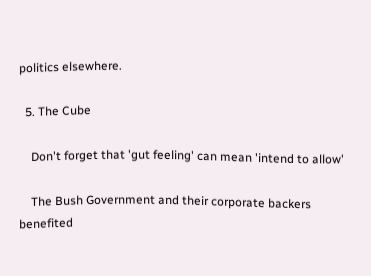politics elsewhere.

  5. The Cube

    Don't forget that 'gut feeling' can mean 'intend to allow'

    The Bush Government and their corporate backers benefited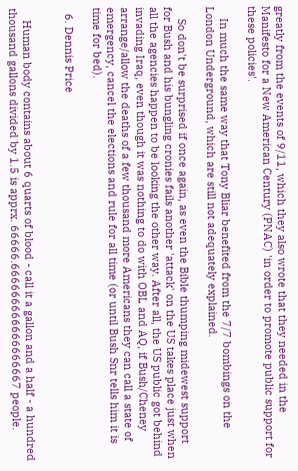greatly from the events of 9/11, which they also wrote that they needed in the Manifesto for a New American Century (PNAC) 'in order to promote public support for these policies'.

    In much the same way that Tony Bliar benefited from the 7/7 bombings on the London Underground, which are still not adequately explained.

    So don't be surprised if once again, as even the Bible thumping midewest support for Bush and his bungling cronies fails another 'attack' on the US takes place just when all the agencies happen to be looking the other way. After all, the US public got behind invading Iraq, even though it was nothing to do with OBL and AQ, if Bush/Cheney arrange/allow the deaths of a few thousand more Americans they can call a state of emergency, cancel the elections and rule for all time (or until Bush Snr tells him it is time for bed).

  6. Dennis Price


    Human body contains about 6 quarts of blood - call it a gallon and a half - a hundred thousand gallons divided by 1.5 is apprx. 66666.666666666666666667 people.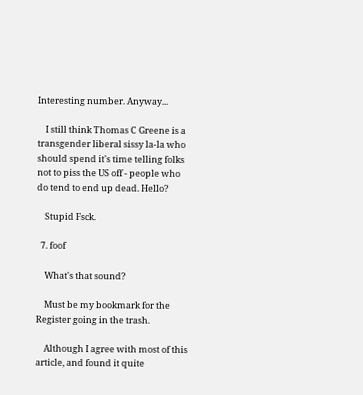Interesting number. Anyway...

    I still think Thomas C Greene is a transgender liberal sissy la-la who should spend it's time telling folks not to piss the US off - people who do tend to end up dead. Hello?

    Stupid Fsck.

  7. foof

    What's that sound?

    Must be my bookmark for the Register going in the trash.

    Although I agree with most of this article, and found it quite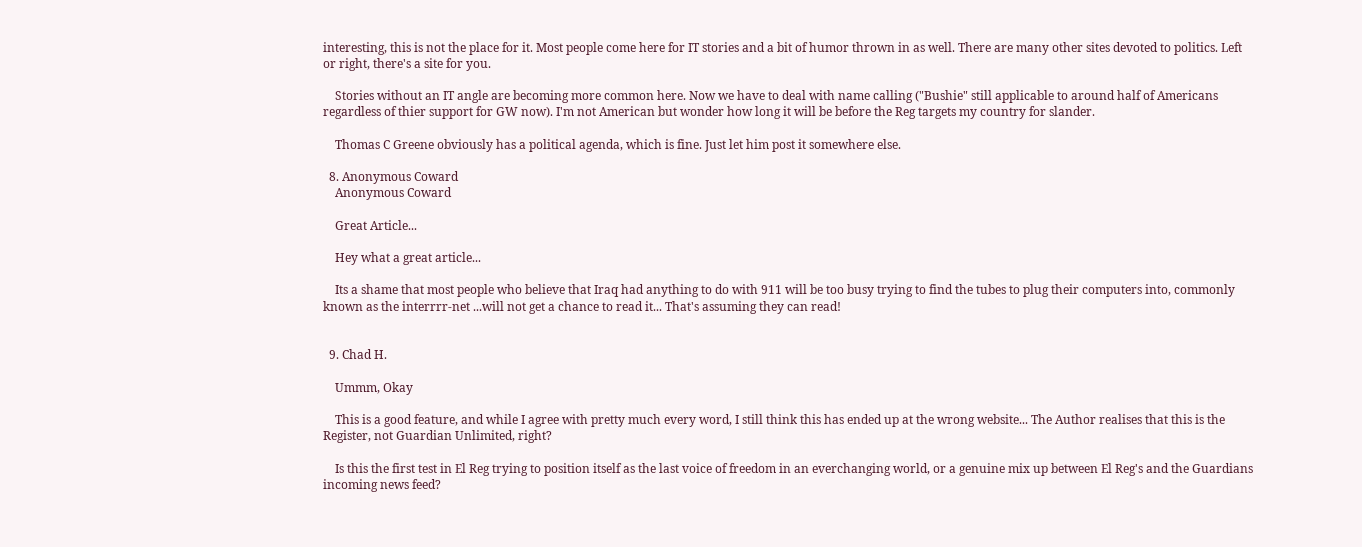interesting, this is not the place for it. Most people come here for IT stories and a bit of humor thrown in as well. There are many other sites devoted to politics. Left or right, there's a site for you.

    Stories without an IT angle are becoming more common here. Now we have to deal with name calling ("Bushie" still applicable to around half of Americans regardless of thier support for GW now). I'm not American but wonder how long it will be before the Reg targets my country for slander.

    Thomas C Greene obviously has a political agenda, which is fine. Just let him post it somewhere else.

  8. Anonymous Coward
    Anonymous Coward

    Great Article...

    Hey what a great article...

    Its a shame that most people who believe that Iraq had anything to do with 911 will be too busy trying to find the tubes to plug their computers into, commonly known as the interrrr-net ...will not get a chance to read it... That's assuming they can read!


  9. Chad H.

    Ummm, Okay

    This is a good feature, and while I agree with pretty much every word, I still think this has ended up at the wrong website... The Author realises that this is the Register, not Guardian Unlimited, right?

    Is this the first test in El Reg trying to position itself as the last voice of freedom in an everchanging world, or a genuine mix up between El Reg's and the Guardians incoming news feed?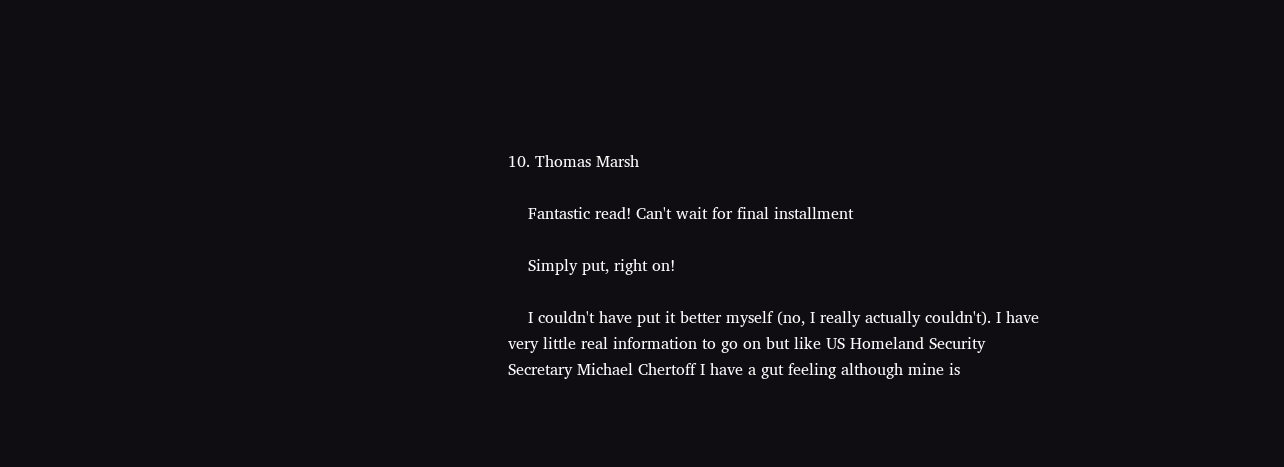10. Thomas Marsh

    Fantastic read! Can't wait for final installment

    Simply put, right on!

    I couldn't have put it better myself (no, I really actually couldn't). I have very little real information to go on but like US Homeland Security Secretary Michael Chertoff I have a gut feeling although mine is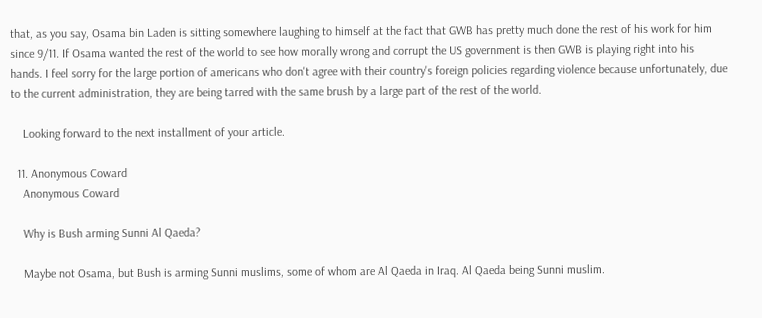that, as you say, Osama bin Laden is sitting somewhere laughing to himself at the fact that GWB has pretty much done the rest of his work for him since 9/11. If Osama wanted the rest of the world to see how morally wrong and corrupt the US government is then GWB is playing right into his hands. I feel sorry for the large portion of americans who don't agree with their country's foreign policies regarding violence because unfortunately, due to the current administration, they are being tarred with the same brush by a large part of the rest of the world.

    Looking forward to the next installment of your article.

  11. Anonymous Coward
    Anonymous Coward

    Why is Bush arming Sunni Al Qaeda?

    Maybe not Osama, but Bush is arming Sunni muslims, some of whom are Al Qaeda in Iraq. Al Qaeda being Sunni muslim.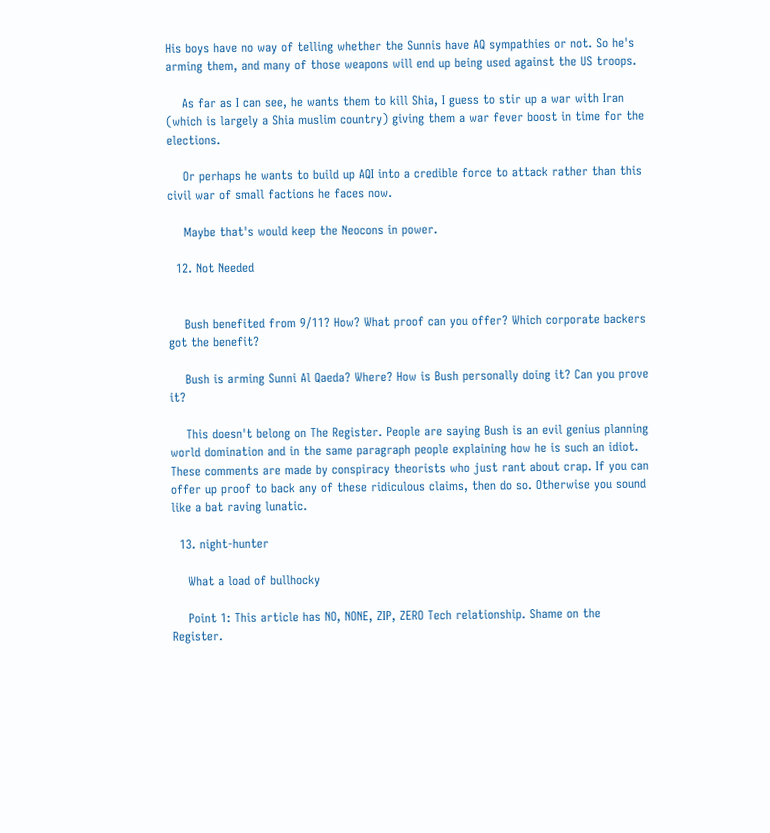His boys have no way of telling whether the Sunnis have AQ sympathies or not. So he's arming them, and many of those weapons will end up being used against the US troops.

    As far as I can see, he wants them to kill Shia, I guess to stir up a war with Iran (which is largely a Shia muslim country) giving them a war fever boost in time for the elections.

    Or perhaps he wants to build up AQI into a credible force to attack rather than this civil war of small factions he faces now.

    Maybe that's would keep the Neocons in power.

  12. Not Needed


    Bush benefited from 9/11? How? What proof can you offer? Which corporate backers got the benefit?

    Bush is arming Sunni Al Qaeda? Where? How is Bush personally doing it? Can you prove it?

    This doesn't belong on The Register. People are saying Bush is an evil genius planning world domination and in the same paragraph people explaining how he is such an idiot. These comments are made by conspiracy theorists who just rant about crap. If you can offer up proof to back any of these ridiculous claims, then do so. Otherwise you sound like a bat raving lunatic.

  13. night-hunter

    What a load of bullhocky

    Point 1: This article has NO, NONE, ZIP, ZERO Tech relationship. Shame on the Register.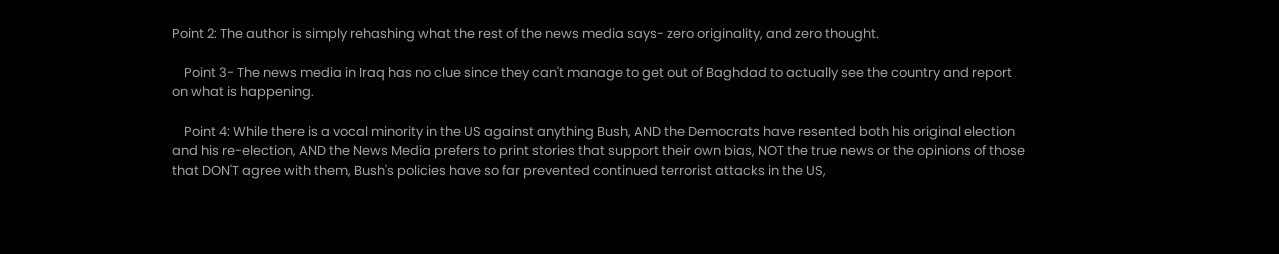Point 2: The author is simply rehashing what the rest of the news media says- zero originality, and zero thought.

    Point 3- The news media in Iraq has no clue since they can't manage to get out of Baghdad to actually see the country and report on what is happening.

    Point 4: While there is a vocal minority in the US against anything Bush, AND the Democrats have resented both his original election and his re-election, AND the News Media prefers to print stories that support their own bias, NOT the true news or the opinions of those that DON'T agree with them, Bush's policies have so far prevented continued terrorist attacks in the US,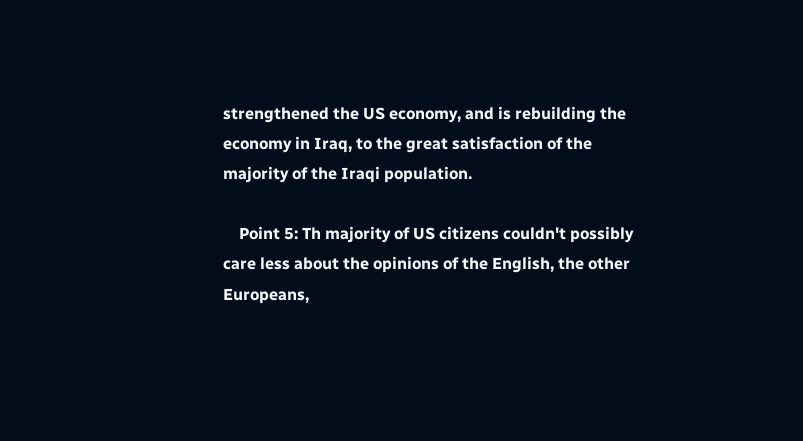strengthened the US economy, and is rebuilding the economy in Iraq, to the great satisfaction of the majority of the Iraqi population.

    Point 5: Th majority of US citizens couldn't possibly care less about the opinions of the English, the other Europeans,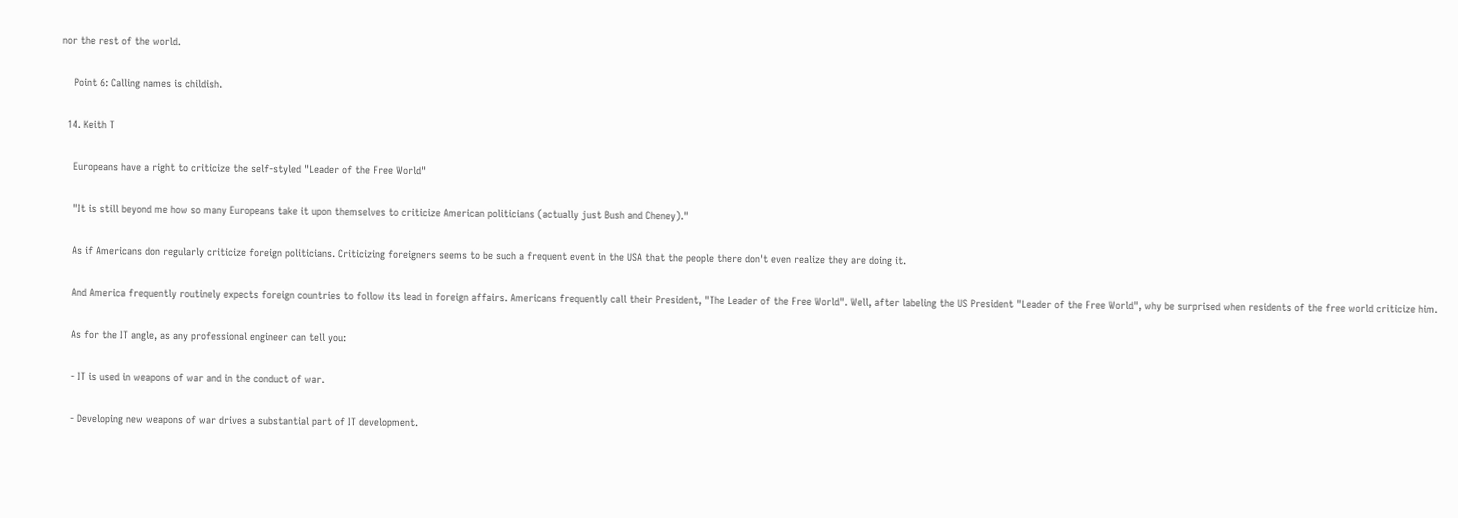nor the rest of the world.

    Point 6: Calling names is childish.

  14. Keith T

    Europeans have a right to criticize the self-styled "Leader of the Free World"

    "It is still beyond me how so many Europeans take it upon themselves to criticize American politicians (actually just Bush and Cheney)."

    As if Americans don regularly criticize foreign politicians. Criticizing foreigners seems to be such a frequent event in the USA that the people there don't even realize they are doing it.

    And America frequently routinely expects foreign countries to follow its lead in foreign affairs. Americans frequently call their President, "The Leader of the Free World". Well, after labeling the US President "Leader of the Free World", why be surprised when residents of the free world criticize him.

    As for the IT angle, as any professional engineer can tell you:

    - IT is used in weapons of war and in the conduct of war.

    - Developing new weapons of war drives a substantial part of IT development.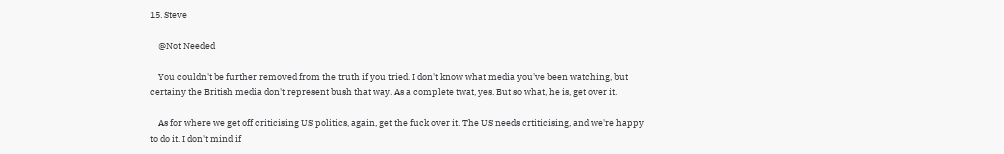15. Steve

    @Not Needed

    You couldn't be further removed from the truth if you tried. I don't know what media you've been watching, but certainy the British media don't represent bush that way. As a complete twat, yes. But so what, he is, get over it.

    As for where we get off criticising US politics, again, get the fuck over it. The US needs crtiticising, and we're happy to do it. I don't mind if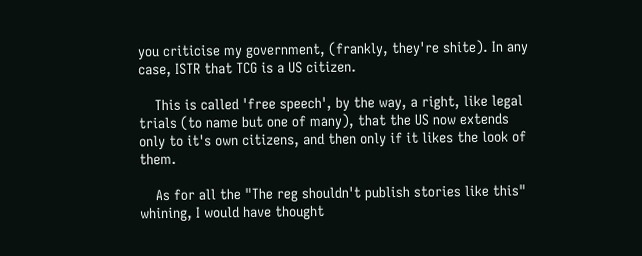you criticise my government, (frankly, they're shite). In any case, ISTR that TCG is a US citizen.

    This is called 'free speech', by the way, a right, like legal trials (to name but one of many), that the US now extends only to it's own citizens, and then only if it likes the look of them.

    As for all the "The reg shouldn't publish stories like this" whining, I would have thought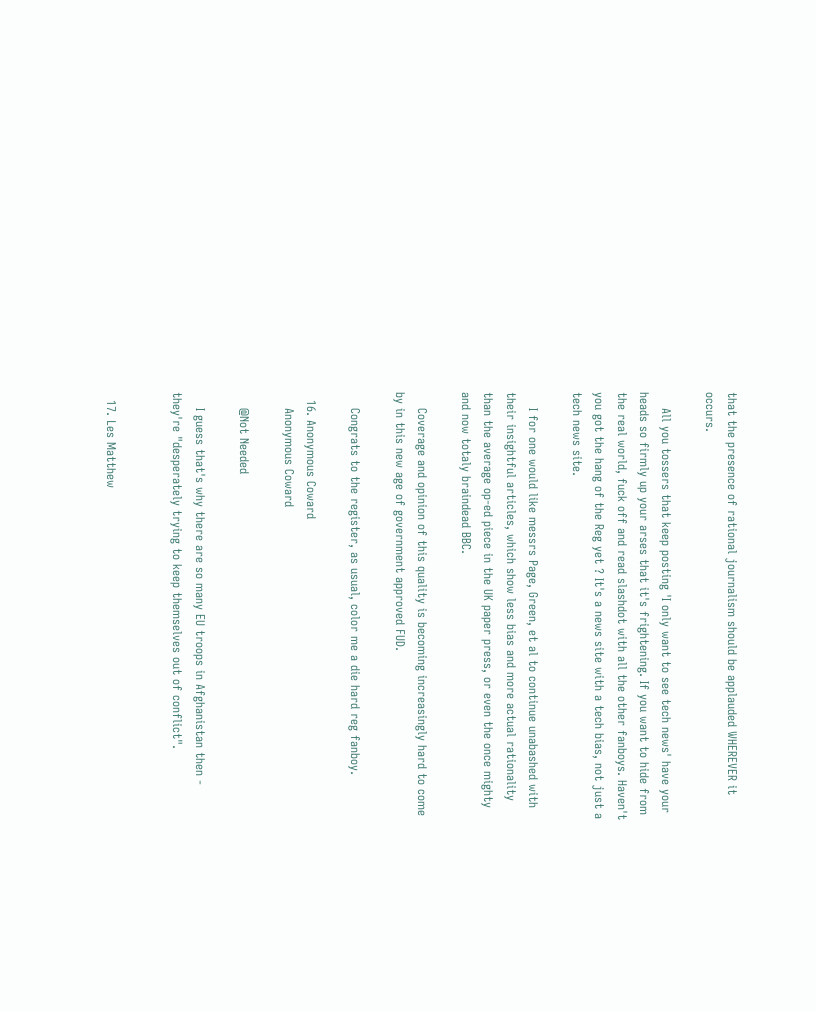that the presence of rational journalism should be applauded WHEREVER it occurs.

    All you tossers that keep posting 'I only want to see tech news' have your heads so firmly up your arses that it's frightening. If you want to hide from the real world, fuck off and read slashdot with all the other fanboys. Haven't you got the hang of the Reg yet ? It's a news site with a tech bias, not just a tech news site.

    I for one would like messrs Page, Green, et al to continue unabashed with their insightful articles, which show less bias and more actual rationality than the average op-ed piece in the UK paper press, or even the once mighty and now totaly braindead BBC.

    Coverage and opinion of this quality is becoming increasingly hard to come by in this new age of government approved FUD.

    Congrats to the register, as usual, color me a die hard reg fanboy.

  16. Anonymous Coward
    Anonymous Coward

    @Not Needed

    I guess that's why there are so many EU troops in Afghanistan then - they're "desperately trying to keep themselves out of conflict".


  17. Les Matthew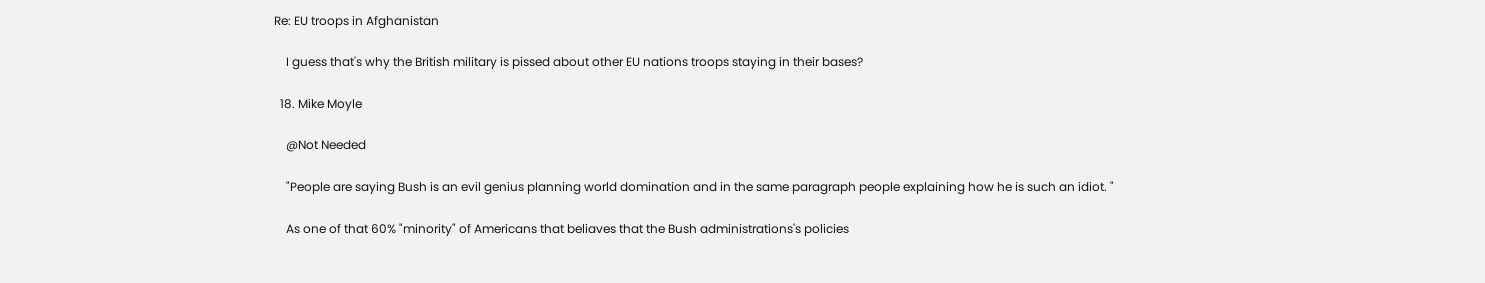Re: EU troops in Afghanistan

    I guess that's why the British military is pissed about other EU nations troops staying in their bases?

  18. Mike Moyle

    @Not Needed

    "People are saying Bush is an evil genius planning world domination and in the same paragraph people explaining how he is such an idiot. "

    As one of that 60% "minority" of Americans that beliaves that the Bush administrations's policies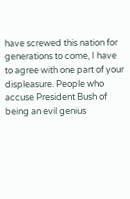have screwed this nation for generations to come, I have to agree with one part of your displeasure. People who accuse President Bush of being an evil genius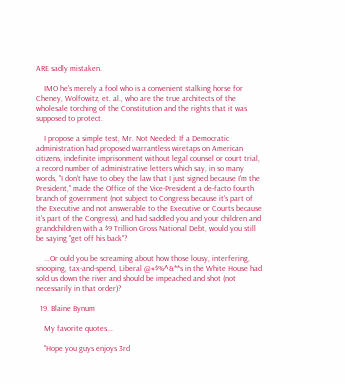ARE sadly mistaken.

    IMO he's merely a fool who is a convenient stalking horse for Cheney, Wolfowitz, et. al., who are the true architects of the wholesale torching of the Constitution and the rights that it was supposed to protect.

    I propose a simple test, Mr. Not Needed: If a Democratic administration had proposed warrantless wiretaps on American citizens, indefinite imprisonment without legal counsel or court trial, a record number of administrative letters which say, in so many words, "I don't have to obey the law that I just signed because I'm the President," made the Office of the Vice-President a de-facto fourth branch of government (not subject to Congress because it's part of the Executive and not answerable to the Executive or Courts because it's part of the Congress), and had saddled you and your children and grandchildren with a $9 Trillion Gross National Debt, would you still be saying "get off his back"?

    ...Or ould you be screaming about how those lousy, interfering, snooping, tax-and-spend, Liberal @#$%^&**s in the White House had sold us down the river and should be impeached and shot (not necessarily in that order)?

  19. Blaine Bynum

    My favorite quotes...

    "Hope you guys enjoys 3rd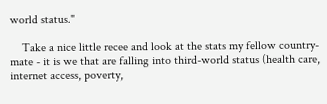world status."

    Take a nice little recee and look at the stats my fellow country-mate - it is we that are falling into third-world status (health care, internet access, poverty,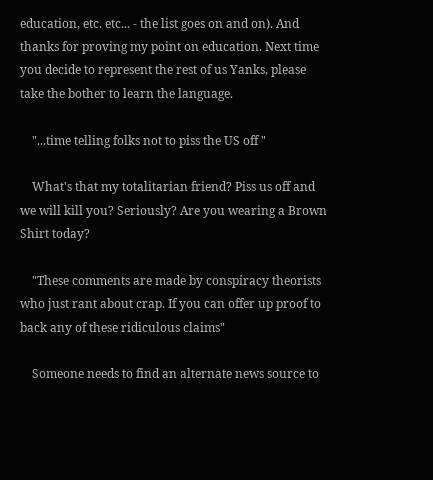education, etc. etc... - the list goes on and on). And thanks for proving my point on education. Next time you decide to represent the rest of us Yanks, please take the bother to learn the language.

    "...time telling folks not to piss the US off "

    What's that my totalitarian friend? Piss us off and we will kill you? Seriously? Are you wearing a Brown Shirt today?

    "These comments are made by conspiracy theorists who just rant about crap. If you can offer up proof to back any of these ridiculous claims"

    Someone needs to find an alternate news source to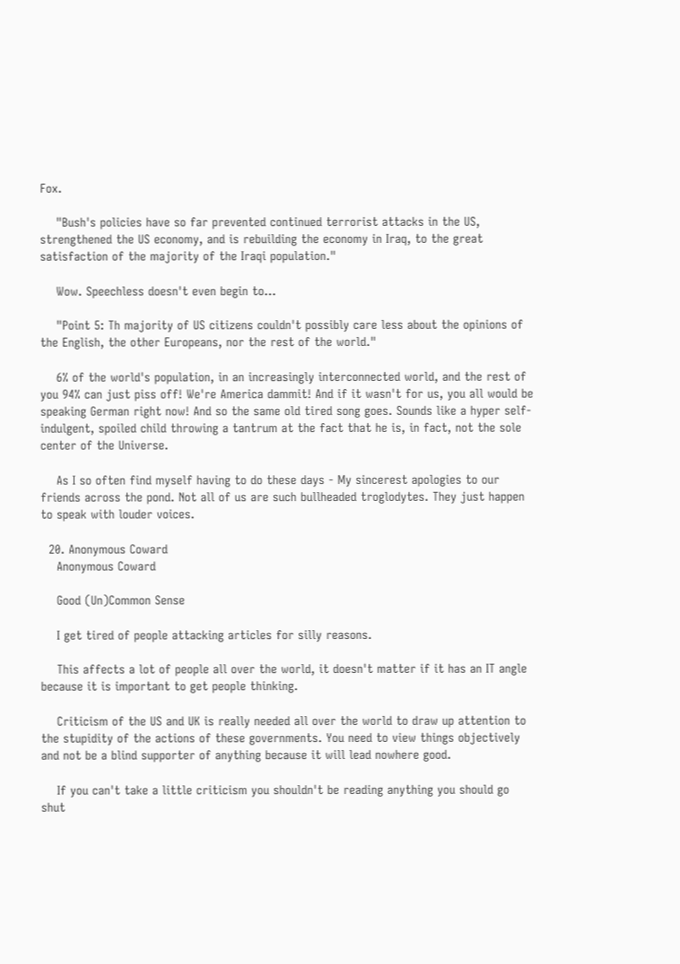Fox.

    "Bush's policies have so far prevented continued terrorist attacks in the US, strengthened the US economy, and is rebuilding the economy in Iraq, to the great satisfaction of the majority of the Iraqi population."

    Wow. Speechless doesn't even begin to...

    "Point 5: Th majority of US citizens couldn't possibly care less about the opinions of the English, the other Europeans, nor the rest of the world."

    6% of the world's population, in an increasingly interconnected world, and the rest of you 94% can just piss off! We're America dammit! And if it wasn't for us, you all would be speaking German right now! And so the same old tired song goes. Sounds like a hyper self-indulgent, spoiled child throwing a tantrum at the fact that he is, in fact, not the sole center of the Universe.

    As I so often find myself having to do these days - My sincerest apologies to our friends across the pond. Not all of us are such bullheaded troglodytes. They just happen to speak with louder voices.

  20. Anonymous Coward
    Anonymous Coward

    Good (Un)Common Sense

    I get tired of people attacking articles for silly reasons.

    This affects a lot of people all over the world, it doesn't matter if it has an IT angle because it is important to get people thinking.

    Criticism of the US and UK is really needed all over the world to draw up attention to the stupidity of the actions of these governments. You need to view things objectively and not be a blind supporter of anything because it will lead nowhere good.

    If you can't take a little criticism you shouldn't be reading anything you should go shut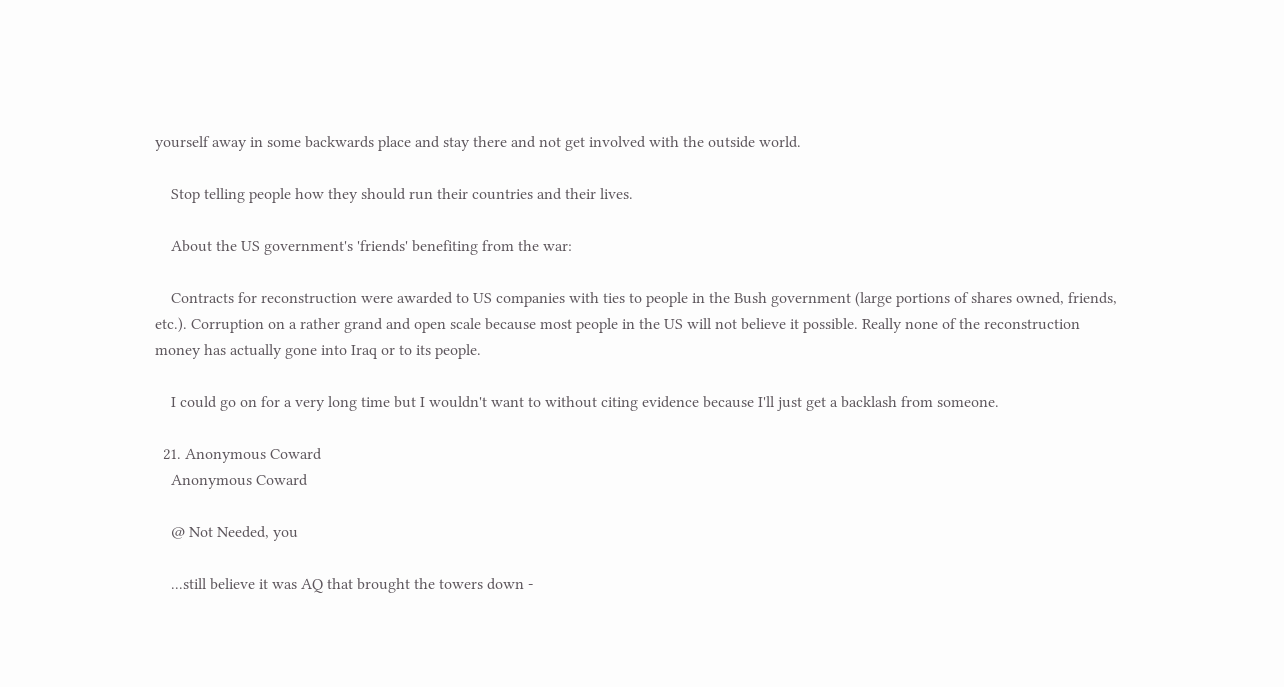yourself away in some backwards place and stay there and not get involved with the outside world.

    Stop telling people how they should run their countries and their lives.

    About the US government's 'friends' benefiting from the war:

    Contracts for reconstruction were awarded to US companies with ties to people in the Bush government (large portions of shares owned, friends, etc.). Corruption on a rather grand and open scale because most people in the US will not believe it possible. Really none of the reconstruction money has actually gone into Iraq or to its people.

    I could go on for a very long time but I wouldn't want to without citing evidence because I'll just get a backlash from someone.

  21. Anonymous Coward
    Anonymous Coward

    @ Not Needed, you

    ...still believe it was AQ that brought the towers down -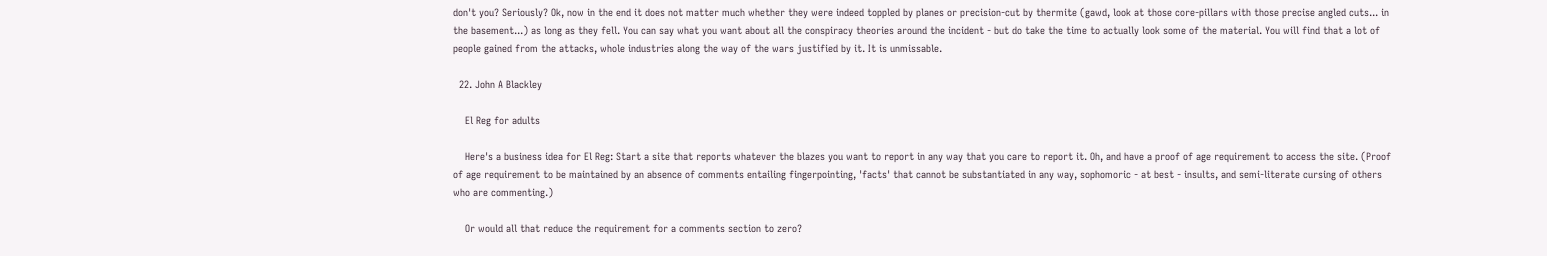don't you? Seriously? Ok, now in the end it does not matter much whether they were indeed toppled by planes or precision-cut by thermite (gawd, look at those core-pillars with those precise angled cuts... in the basement...) as long as they fell. You can say what you want about all the conspiracy theories around the incident - but do take the time to actually look some of the material. You will find that a lot of people gained from the attacks, whole industries along the way of the wars justified by it. It is unmissable.

  22. John A Blackley

    El Reg for adults

    Here's a business idea for El Reg: Start a site that reports whatever the blazes you want to report in any way that you care to report it. Oh, and have a proof of age requirement to access the site. (Proof of age requirement to be maintained by an absence of comments entailing fingerpointing, 'facts' that cannot be substantiated in any way, sophomoric - at best - insults, and semi-literate cursing of others who are commenting.)

    Or would all that reduce the requirement for a comments section to zero?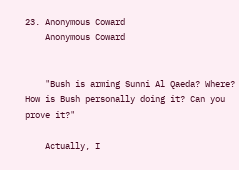23. Anonymous Coward
    Anonymous Coward


    "Bush is arming Sunni Al Qaeda? Where? How is Bush personally doing it? Can you prove it?"

    Actually, I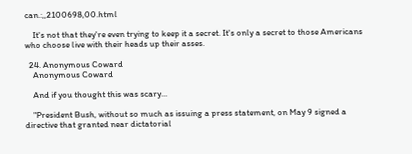can.:,,2100698,00.html

    It's not that they're even trying to keep it a secret. It's only a secret to those Americans who choose live with their heads up their asses.

  24. Anonymous Coward
    Anonymous Coward

    And if you thought this was scary...

    "President Bush, without so much as issuing a press statement, on May 9 signed a directive that granted near dictatorial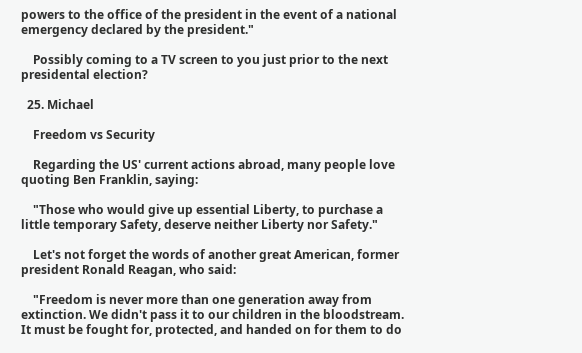powers to the office of the president in the event of a national emergency declared by the president."

    Possibly coming to a TV screen to you just prior to the next presidental election?

  25. Michael

    Freedom vs Security

    Regarding the US' current actions abroad, many people love quoting Ben Franklin, saying:

    "Those who would give up essential Liberty, to purchase a little temporary Safety, deserve neither Liberty nor Safety."

    Let's not forget the words of another great American, former president Ronald Reagan, who said:

    "Freedom is never more than one generation away from extinction. We didn't pass it to our children in the bloodstream. It must be fought for, protected, and handed on for them to do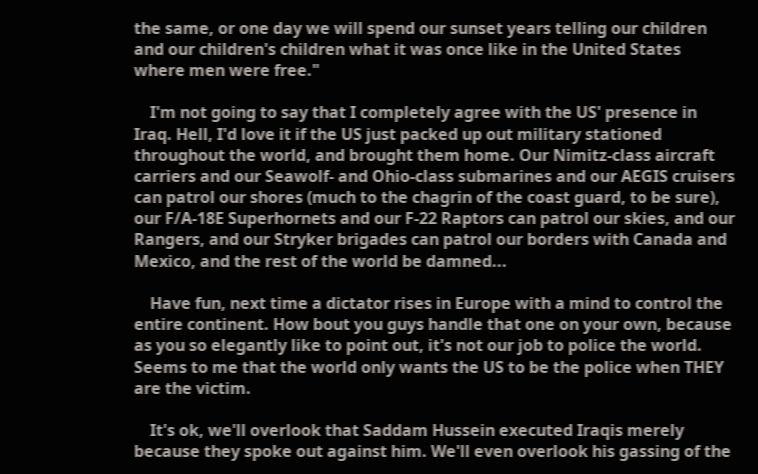the same, or one day we will spend our sunset years telling our children and our children's children what it was once like in the United States where men were free."

    I'm not going to say that I completely agree with the US' presence in Iraq. Hell, I'd love it if the US just packed up out military stationed throughout the world, and brought them home. Our Nimitz-class aircraft carriers and our Seawolf- and Ohio-class submarines and our AEGIS cruisers can patrol our shores (much to the chagrin of the coast guard, to be sure), our F/A-18E Superhornets and our F-22 Raptors can patrol our skies, and our Rangers, and our Stryker brigades can patrol our borders with Canada and Mexico, and the rest of the world be damned...

    Have fun, next time a dictator rises in Europe with a mind to control the entire continent. How bout you guys handle that one on your own, because as you so elegantly like to point out, it's not our job to police the world. Seems to me that the world only wants the US to be the police when THEY are the victim.

    It's ok, we'll overlook that Saddam Hussein executed Iraqis merely because they spoke out against him. We'll even overlook his gassing of the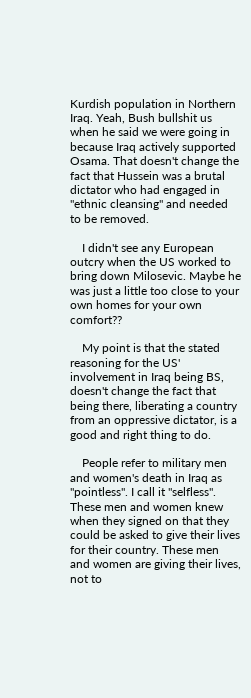Kurdish population in Northern Iraq. Yeah, Bush bullshit us when he said we were going in because Iraq actively supported Osama. That doesn't change the fact that Hussein was a brutal dictator who had engaged in "ethnic cleansing" and needed to be removed.

    I didn't see any European outcry when the US worked to bring down Milosevic. Maybe he was just a little too close to your own homes for your own comfort??

    My point is that the stated reasoning for the US' involvement in Iraq being BS, doesn't change the fact that being there, liberating a country from an oppressive dictator, is a good and right thing to do.

    People refer to military men and women's death in Iraq as "pointless". I call it "selfless". These men and women knew when they signed on that they could be asked to give their lives for their country. These men and women are giving their lives, not to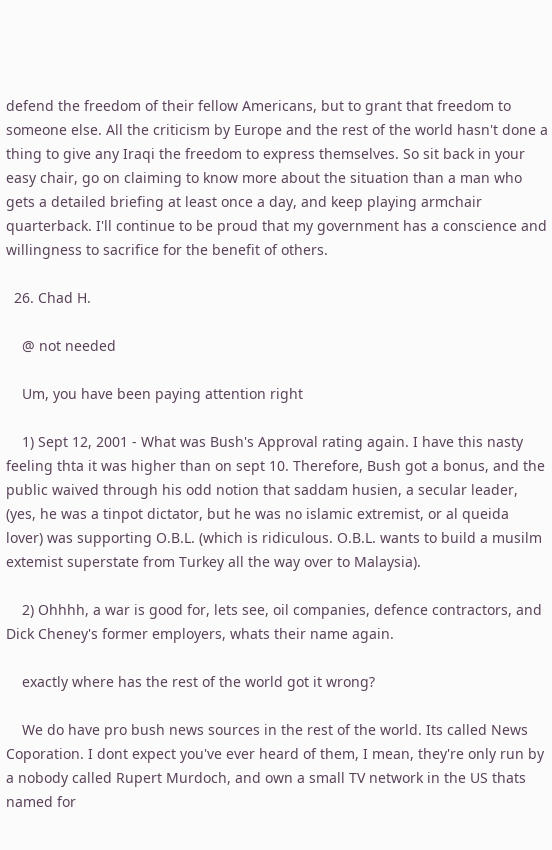defend the freedom of their fellow Americans, but to grant that freedom to someone else. All the criticism by Europe and the rest of the world hasn't done a thing to give any Iraqi the freedom to express themselves. So sit back in your easy chair, go on claiming to know more about the situation than a man who gets a detailed briefing at least once a day, and keep playing armchair quarterback. I'll continue to be proud that my government has a conscience and willingness to sacrifice for the benefit of others.

  26. Chad H.

    @ not needed

    Um, you have been paying attention right

    1) Sept 12, 2001 - What was Bush's Approval rating again. I have this nasty feeling thta it was higher than on sept 10. Therefore, Bush got a bonus, and the public waived through his odd notion that saddam husien, a secular leader, (yes, he was a tinpot dictator, but he was no islamic extremist, or al queida lover) was supporting O.B.L. (which is ridiculous. O.B.L. wants to build a musilm extemist superstate from Turkey all the way over to Malaysia).

    2) Ohhhh, a war is good for, lets see, oil companies, defence contractors, and Dick Cheney's former employers, whats their name again.

    exactly where has the rest of the world got it wrong?

    We do have pro bush news sources in the rest of the world. Its called News Coporation. I dont expect you've ever heard of them, I mean, they're only run by a nobody called Rupert Murdoch, and own a small TV network in the US thats named for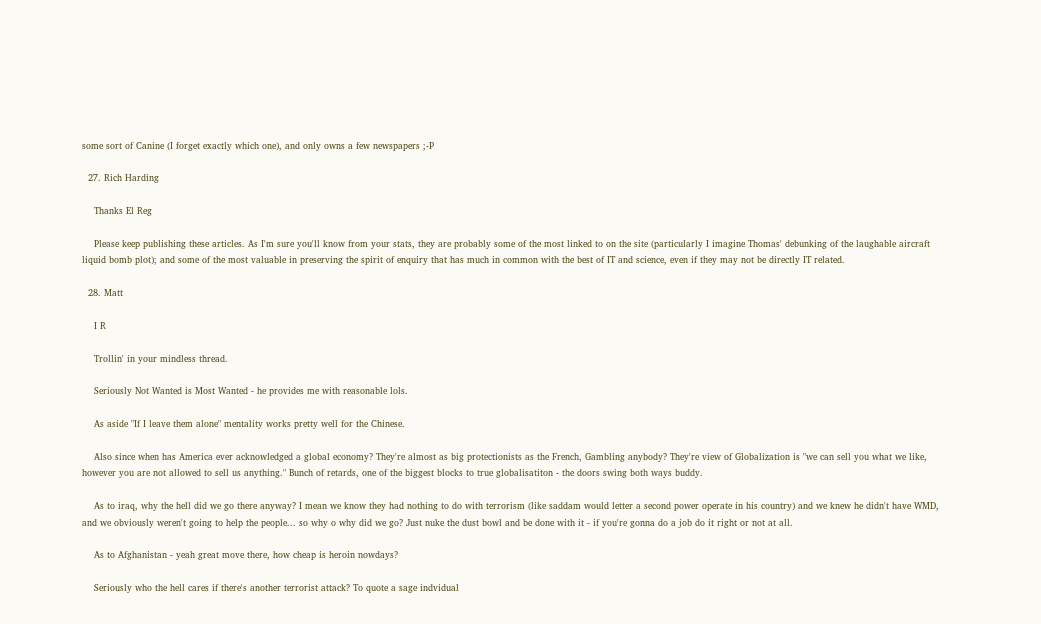some sort of Canine (I forget exactly which one), and only owns a few newspapers ;-P

  27. Rich Harding

    Thanks El Reg

    Please keep publishing these articles. As I'm sure you'll know from your stats, they are probably some of the most linked to on the site (particularly I imagine Thomas' debunking of the laughable aircraft liquid bomb plot); and some of the most valuable in preserving the spirit of enquiry that has much in common with the best of IT and science, even if they may not be directly IT related.

  28. Matt

    I R

    Trollin' in your mindless thread.

    Seriously Not Wanted is Most Wanted - he provides me with reasonable lols.

    As aside "If I leave them alone" mentality works pretty well for the Chinese.

    Also since when has America ever acknowledged a global economy? They're almost as big protectionists as the French, Gambling anybody? They're view of Globalization is "we can sell you what we like, however you are not allowed to sell us anything." Bunch of retards, one of the biggest blocks to true globalisatiton - the doors swing both ways buddy.

    As to iraq, why the hell did we go there anyway? I mean we know they had nothing to do with terrorism (like saddam would letter a second power operate in his country) and we knew he didn't have WMD, and we obviously weren't going to help the people... so why o why did we go? Just nuke the dust bowl and be done with it - if you're gonna do a job do it right or not at all.

    As to Afghanistan - yeah great move there, how cheap is heroin nowdays?

    Seriously who the hell cares if there's another terrorist attack? To quote a sage indvidual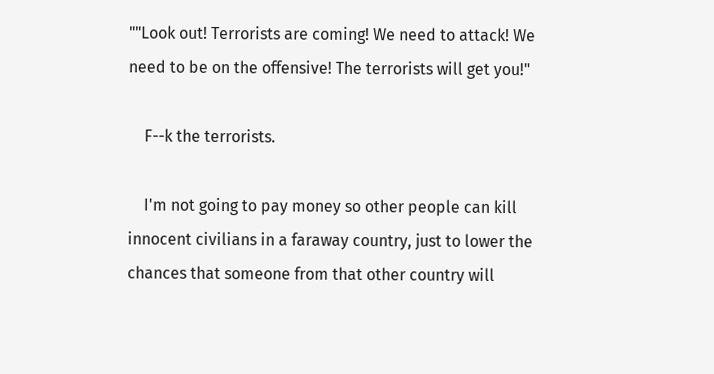""Look out! Terrorists are coming! We need to attack! We need to be on the offensive! The terrorists will get you!"

    F--k the terrorists.

    I'm not going to pay money so other people can kill innocent civilians in a faraway country, just to lower the chances that someone from that other country will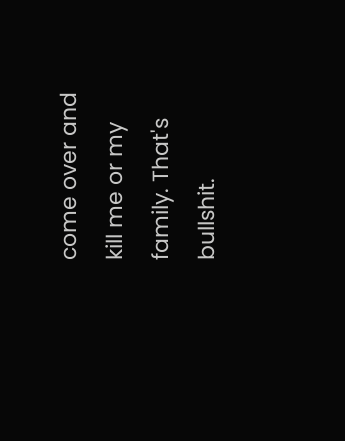come over and kill me or my family. That's bullshit.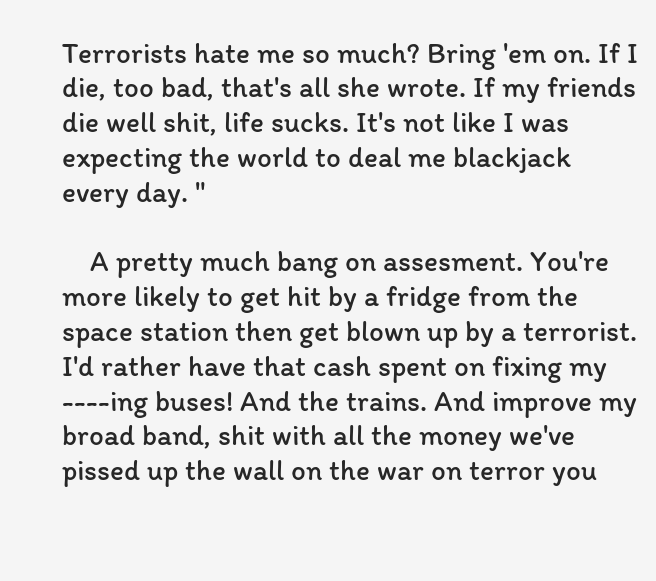Terrorists hate me so much? Bring 'em on. If I die, too bad, that's all she wrote. If my friends die well shit, life sucks. It's not like I was expecting the world to deal me blackjack every day. "

    A pretty much bang on assesment. You're more likely to get hit by a fridge from the space station then get blown up by a terrorist. I'd rather have that cash spent on fixing my ----ing buses! And the trains. And improve my broad band, shit with all the money we've pissed up the wall on the war on terror you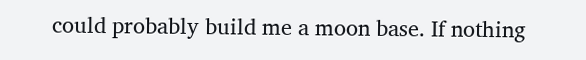could probably build me a moon base. If nothing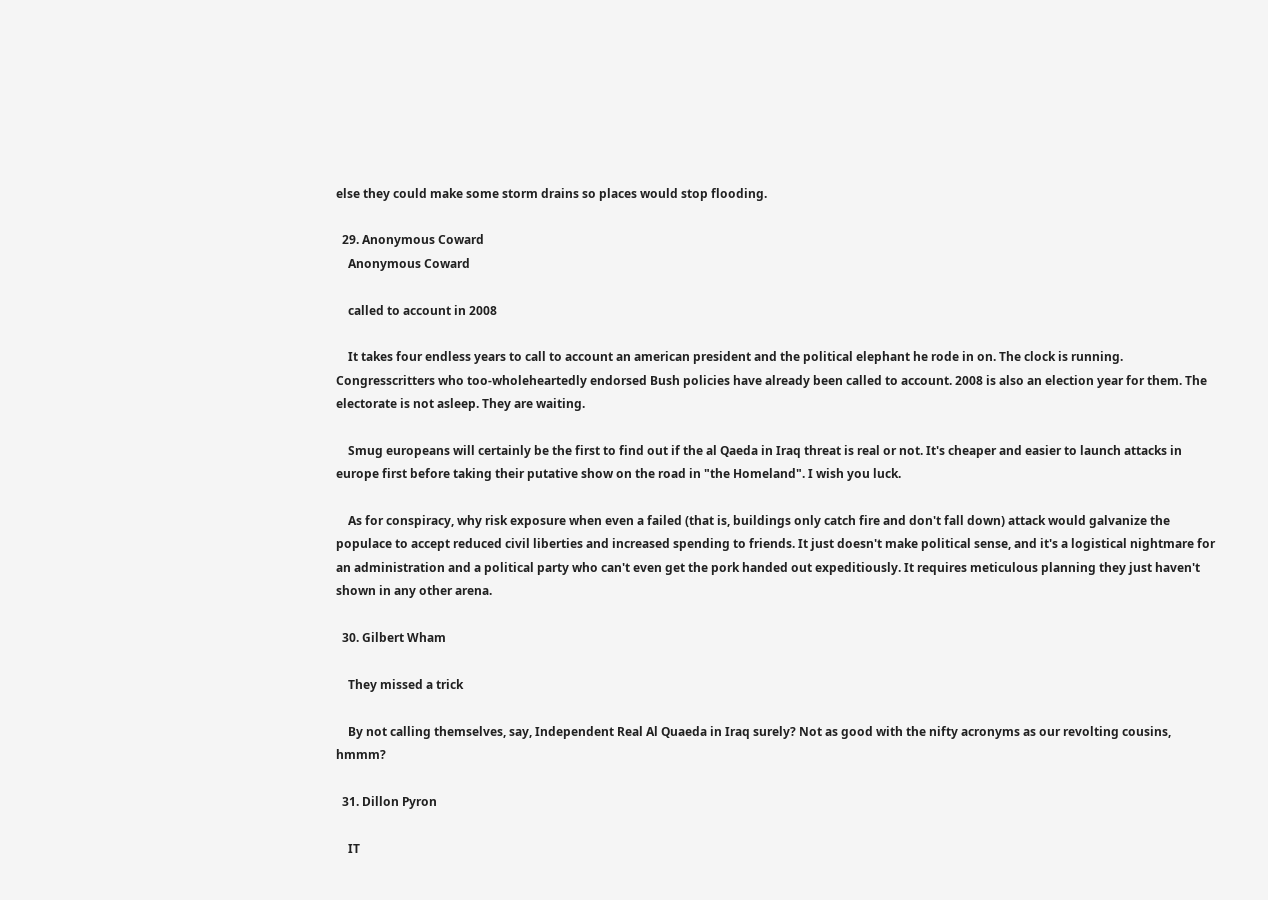else they could make some storm drains so places would stop flooding.

  29. Anonymous Coward
    Anonymous Coward

    called to account in 2008

    It takes four endless years to call to account an american president and the political elephant he rode in on. The clock is running. Congresscritters who too-wholeheartedly endorsed Bush policies have already been called to account. 2008 is also an election year for them. The electorate is not asleep. They are waiting.

    Smug europeans will certainly be the first to find out if the al Qaeda in Iraq threat is real or not. It's cheaper and easier to launch attacks in europe first before taking their putative show on the road in "the Homeland". I wish you luck.

    As for conspiracy, why risk exposure when even a failed (that is, buildings only catch fire and don't fall down) attack would galvanize the populace to accept reduced civil liberties and increased spending to friends. It just doesn't make political sense, and it's a logistical nightmare for an administration and a political party who can't even get the pork handed out expeditiously. It requires meticulous planning they just haven't shown in any other arena.

  30. Gilbert Wham

    They missed a trick

    By not calling themselves, say, Independent Real Al Quaeda in Iraq surely? Not as good with the nifty acronyms as our revolting cousins, hmmm?

  31. Dillon Pyron

    IT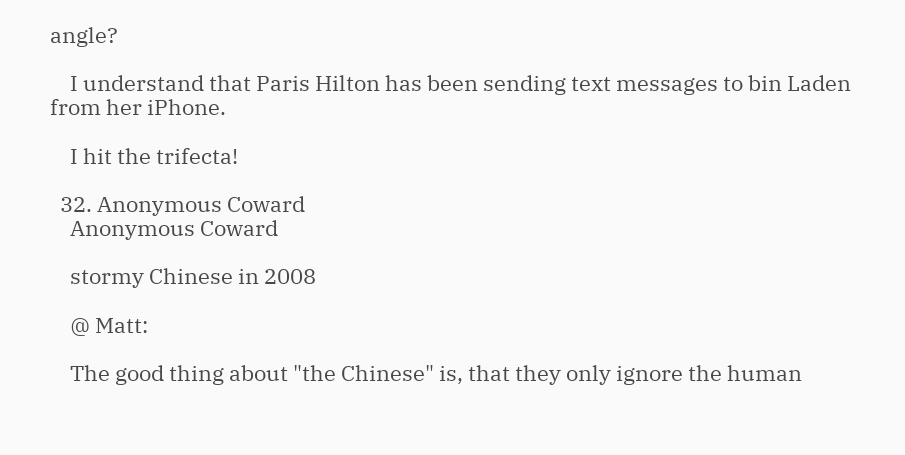angle?

    I understand that Paris Hilton has been sending text messages to bin Laden from her iPhone.

    I hit the trifecta!

  32. Anonymous Coward
    Anonymous Coward

    stormy Chinese in 2008

    @ Matt:

    The good thing about "the Chinese" is, that they only ignore the human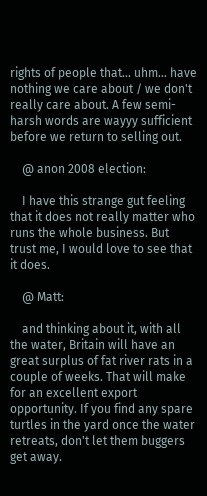rights of people that... uhm... have nothing we care about / we don't really care about. A few semi-harsh words are wayyy sufficient before we return to selling out.

    @ anon 2008 election:

    I have this strange gut feeling that it does not really matter who runs the whole business. But trust me, I would love to see that it does.

    @ Matt:

    and thinking about it, with all the water, Britain will have an great surplus of fat river rats in a couple of weeks. That will make for an excellent export opportunity. If you find any spare turtles in the yard once the water retreats, don't let them buggers get away.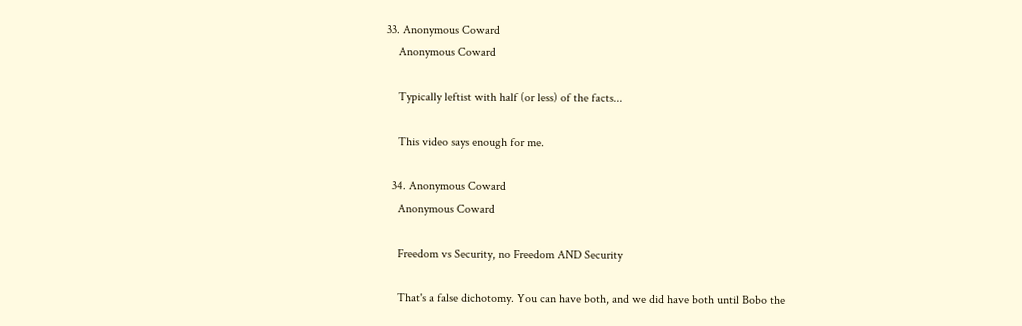33. Anonymous Coward
    Anonymous Coward

    Typically leftist with half (or less) of the facts...

    This video says enough for me.

  34. Anonymous Coward
    Anonymous Coward

    Freedom vs Security, no Freedom AND Security

    That's a false dichotomy. You can have both, and we did have both until Bobo the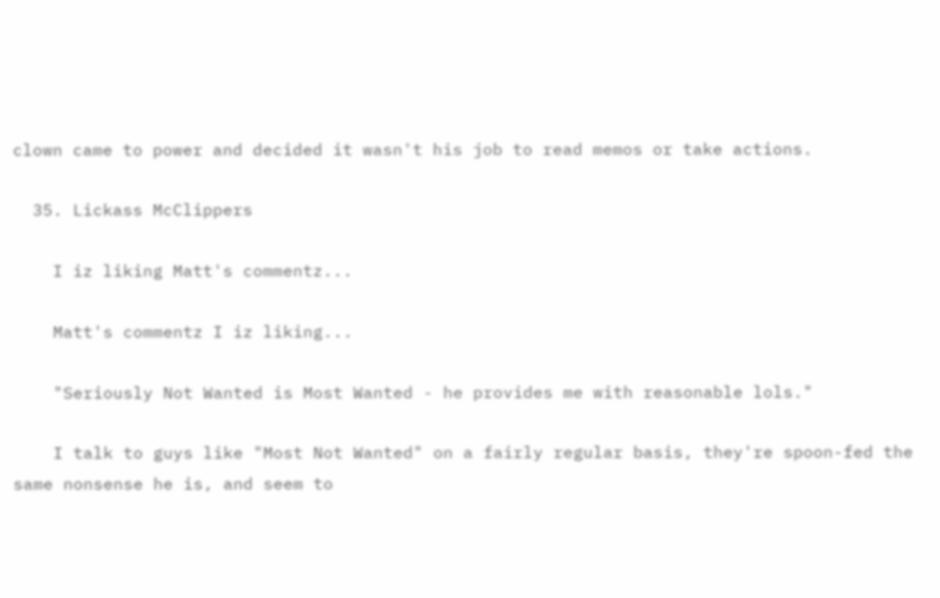clown came to power and decided it wasn't his job to read memos or take actions.

  35. Lickass McClippers

    I iz liking Matt's commentz...

    Matt's commentz I iz liking...

    "Seriously Not Wanted is Most Wanted - he provides me with reasonable lols."

    I talk to guys like "Most Not Wanted" on a fairly regular basis, they're spoon-fed the same nonsense he is, and seem to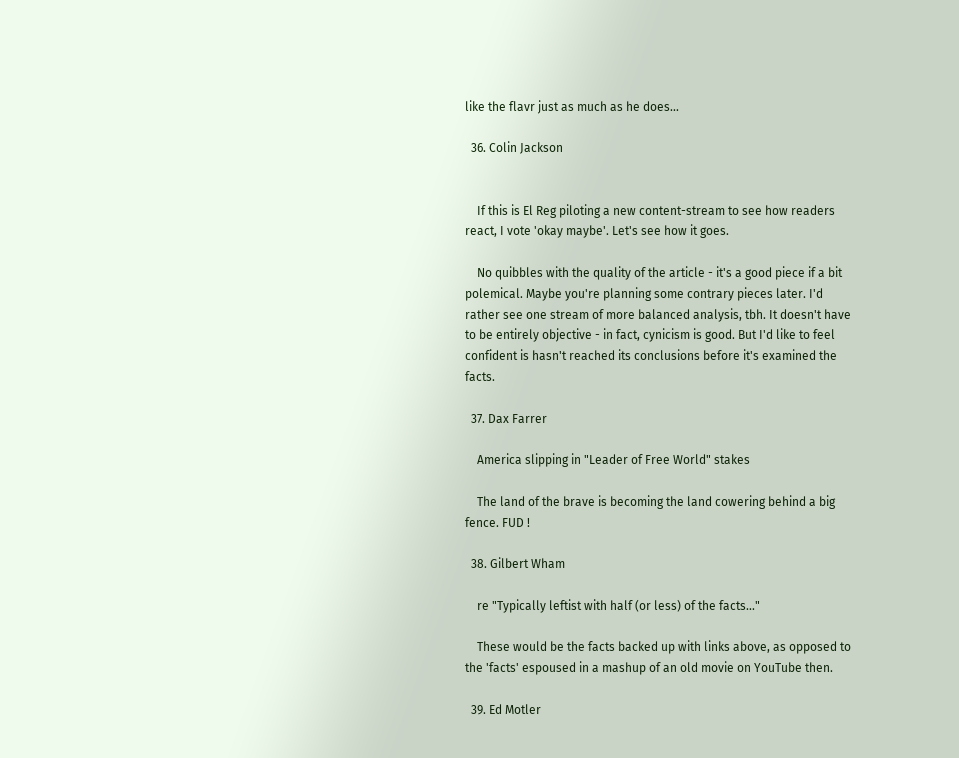like the flavr just as much as he does...

  36. Colin Jackson


    If this is El Reg piloting a new content-stream to see how readers react, I vote 'okay maybe'. Let's see how it goes.

    No quibbles with the quality of the article - it's a good piece if a bit polemical. Maybe you're planning some contrary pieces later. I'd rather see one stream of more balanced analysis, tbh. It doesn't have to be entirely objective - in fact, cynicism is good. But I'd like to feel confident is hasn't reached its conclusions before it's examined the facts.

  37. Dax Farrer

    America slipping in "Leader of Free World" stakes

    The land of the brave is becoming the land cowering behind a big fence. FUD !

  38. Gilbert Wham

    re "Typically leftist with half (or less) of the facts..."

    These would be the facts backed up with links above, as opposed to the 'facts' espoused in a mashup of an old movie on YouTube then.

  39. Ed Motler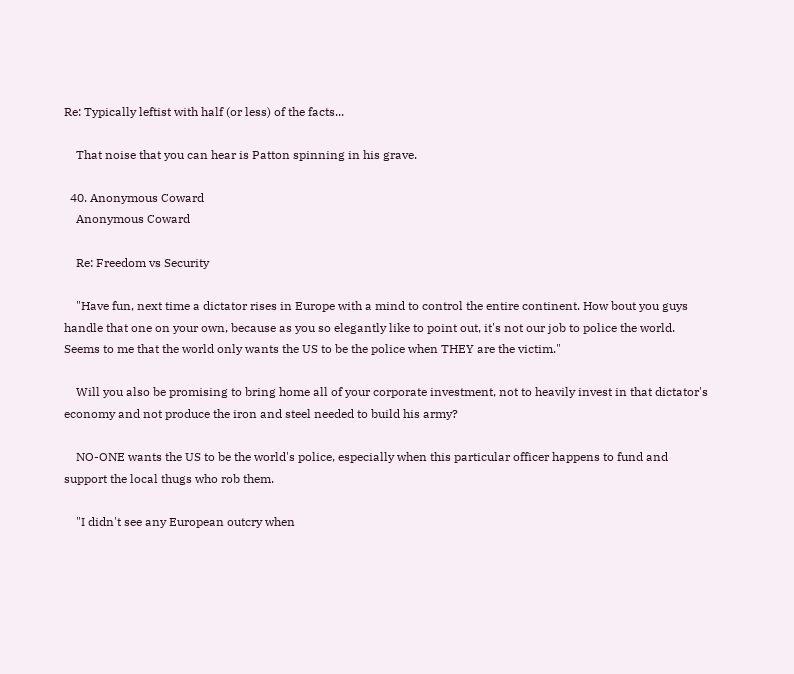Re: Typically leftist with half (or less) of the facts...

    That noise that you can hear is Patton spinning in his grave.

  40. Anonymous Coward
    Anonymous Coward

    Re: Freedom vs Security

    "Have fun, next time a dictator rises in Europe with a mind to control the entire continent. How bout you guys handle that one on your own, because as you so elegantly like to point out, it's not our job to police the world. Seems to me that the world only wants the US to be the police when THEY are the victim."

    Will you also be promising to bring home all of your corporate investment, not to heavily invest in that dictator's economy and not produce the iron and steel needed to build his army?

    NO-ONE wants the US to be the world's police, especially when this particular officer happens to fund and support the local thugs who rob them.

    "I didn't see any European outcry when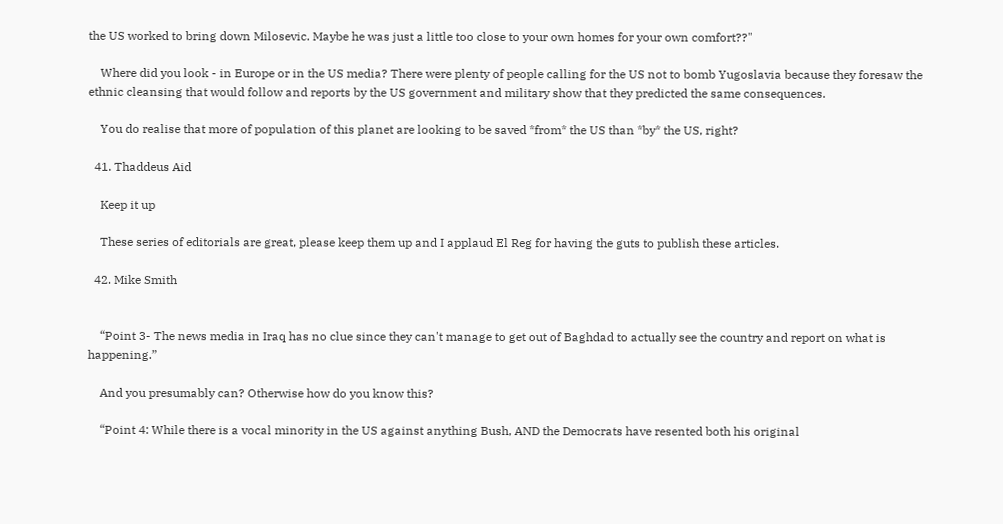the US worked to bring down Milosevic. Maybe he was just a little too close to your own homes for your own comfort??"

    Where did you look - in Europe or in the US media? There were plenty of people calling for the US not to bomb Yugoslavia because they foresaw the ethnic cleansing that would follow and reports by the US government and military show that they predicted the same consequences.

    You do realise that more of population of this planet are looking to be saved *from* the US than *by* the US, right?

  41. Thaddeus Aid

    Keep it up

    These series of editorials are great, please keep them up and I applaud El Reg for having the guts to publish these articles.

  42. Mike Smith


    “Point 3- The news media in Iraq has no clue since they can't manage to get out of Baghdad to actually see the country and report on what is happening.”

    And you presumably can? Otherwise how do you know this?

    “Point 4: While there is a vocal minority in the US against anything Bush, AND the Democrats have resented both his original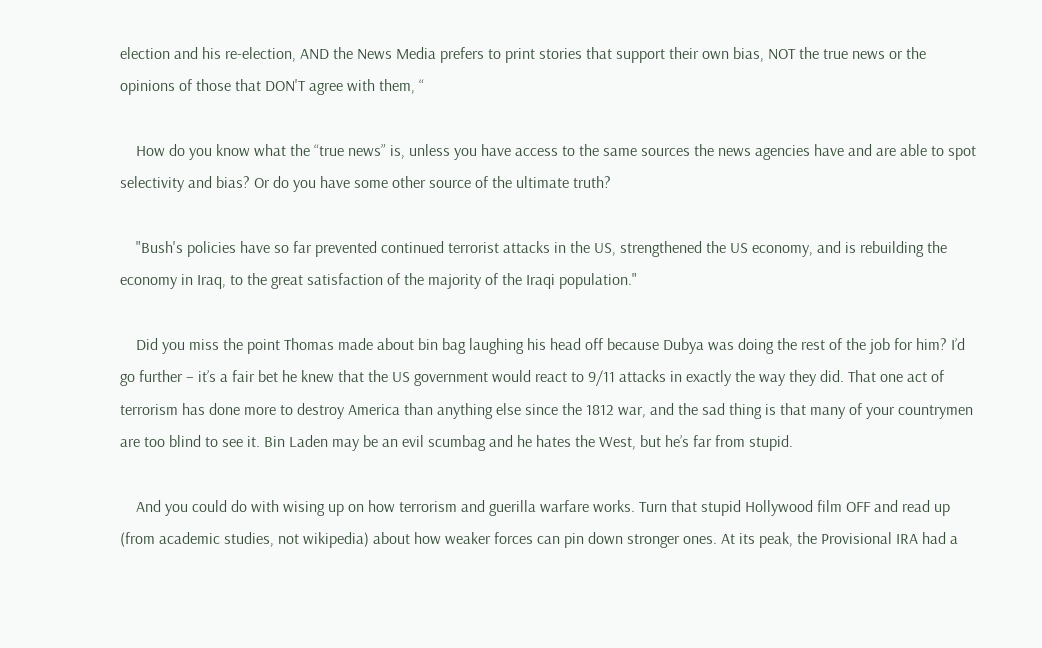election and his re-election, AND the News Media prefers to print stories that support their own bias, NOT the true news or the opinions of those that DON'T agree with them, “

    How do you know what the “true news” is, unless you have access to the same sources the news agencies have and are able to spot selectivity and bias? Or do you have some other source of the ultimate truth?

    "Bush's policies have so far prevented continued terrorist attacks in the US, strengthened the US economy, and is rebuilding the economy in Iraq, to the great satisfaction of the majority of the Iraqi population."

    Did you miss the point Thomas made about bin bag laughing his head off because Dubya was doing the rest of the job for him? I’d go further – it’s a fair bet he knew that the US government would react to 9/11 attacks in exactly the way they did. That one act of terrorism has done more to destroy America than anything else since the 1812 war, and the sad thing is that many of your countrymen are too blind to see it. Bin Laden may be an evil scumbag and he hates the West, but he’s far from stupid.

    And you could do with wising up on how terrorism and guerilla warfare works. Turn that stupid Hollywood film OFF and read up (from academic studies, not wikipedia) about how weaker forces can pin down stronger ones. At its peak, the Provisional IRA had a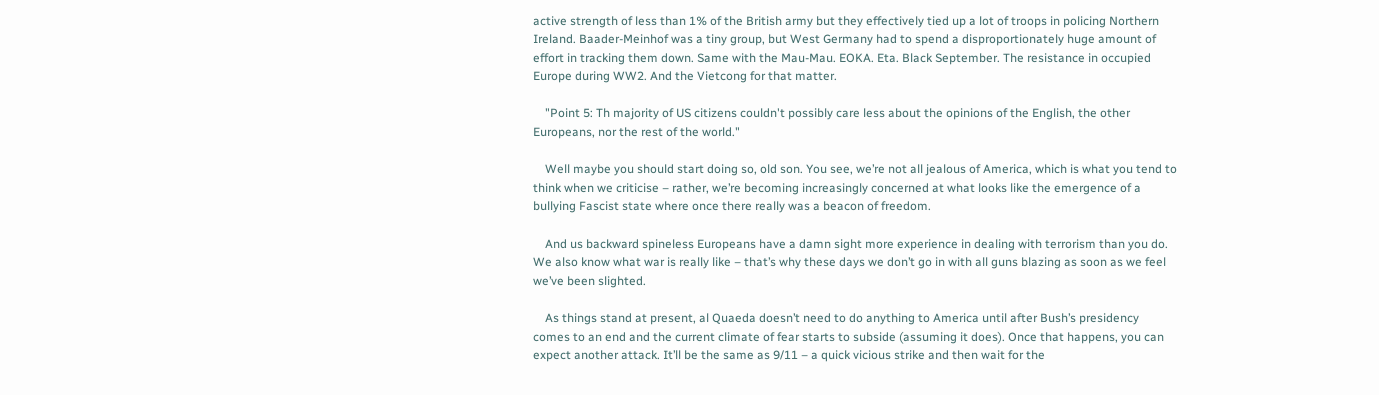active strength of less than 1% of the British army but they effectively tied up a lot of troops in policing Northern Ireland. Baader-Meinhof was a tiny group, but West Germany had to spend a disproportionately huge amount of effort in tracking them down. Same with the Mau-Mau. EOKA. Eta. Black September. The resistance in occupied Europe during WW2. And the Vietcong for that matter.

    "Point 5: Th majority of US citizens couldn't possibly care less about the opinions of the English, the other Europeans, nor the rest of the world."

    Well maybe you should start doing so, old son. You see, we’re not all jealous of America, which is what you tend to think when we criticise – rather, we’re becoming increasingly concerned at what looks like the emergence of a bullying Fascist state where once there really was a beacon of freedom.

    And us backward spineless Europeans have a damn sight more experience in dealing with terrorism than you do. We also know what war is really like – that’s why these days we don’t go in with all guns blazing as soon as we feel we’ve been slighted.

    As things stand at present, al Quaeda doesn’t need to do anything to America until after Bush’s presidency comes to an end and the current climate of fear starts to subside (assuming it does). Once that happens, you can expect another attack. It’ll be the same as 9/11 – a quick vicious strike and then wait for the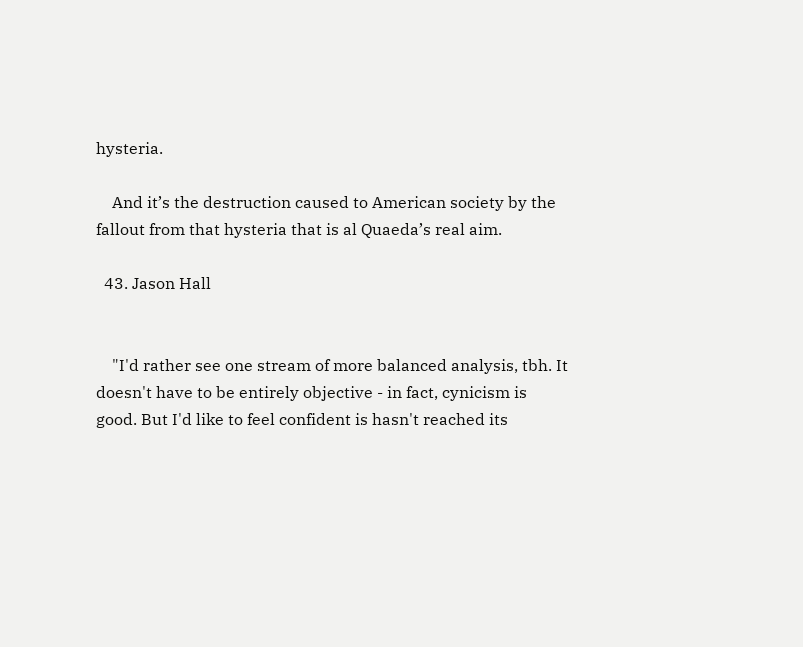hysteria.

    And it’s the destruction caused to American society by the fallout from that hysteria that is al Quaeda’s real aim.

  43. Jason Hall


    "I'd rather see one stream of more balanced analysis, tbh. It doesn't have to be entirely objective - in fact, cynicism is good. But I'd like to feel confident is hasn't reached its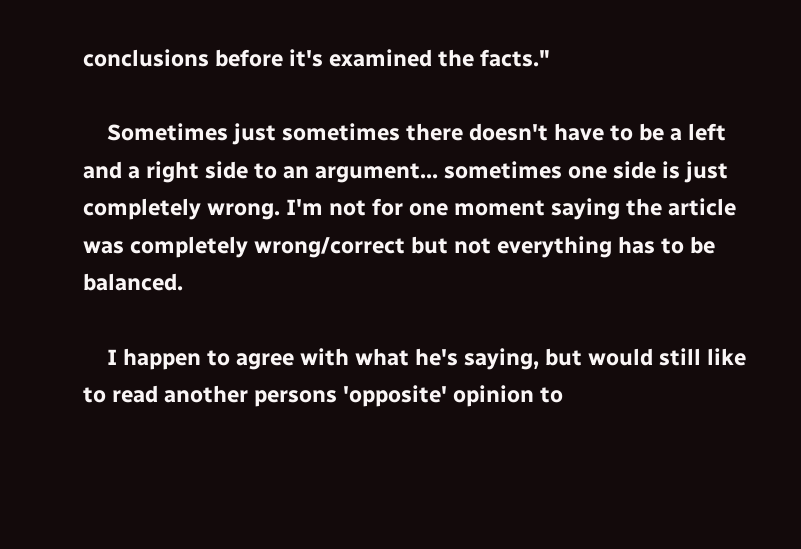conclusions before it's examined the facts."

    Sometimes just sometimes there doesn't have to be a left and a right side to an argument... sometimes one side is just completely wrong. I'm not for one moment saying the article was completely wrong/correct but not everything has to be balanced.

    I happen to agree with what he's saying, but would still like to read another persons 'opposite' opinion to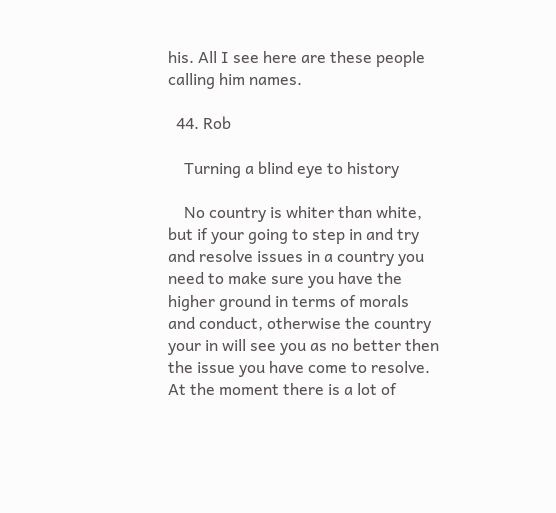his. All I see here are these people calling him names.

  44. Rob

    Turning a blind eye to history

    No country is whiter than white, but if your going to step in and try and resolve issues in a country you need to make sure you have the higher ground in terms of morals and conduct, otherwise the country your in will see you as no better then the issue you have come to resolve. At the moment there is a lot of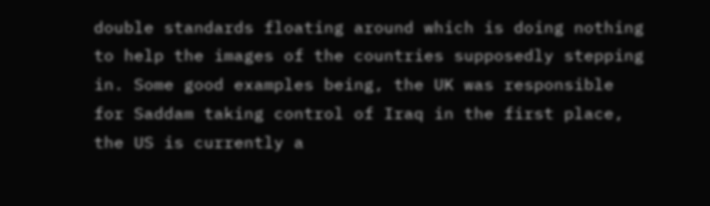double standards floating around which is doing nothing to help the images of the countries supposedly stepping in. Some good examples being, the UK was responsible for Saddam taking control of Iraq in the first place, the US is currently a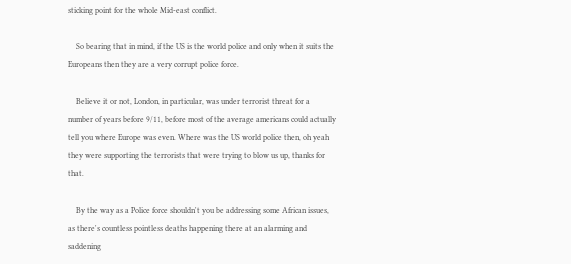sticking point for the whole Mid-east conflict.

    So bearing that in mind, if the US is the world police and only when it suits the Europeans then they are a very corrupt police force.

    Believe it or not, London, in particular, was under terrorist threat for a number of years before 9/11, before most of the average americans could actually tell you where Europe was even. Where was the US world police then, oh yeah they were supporting the terrorists that were trying to blow us up, thanks for that.

    By the way as a Police force shouldn't you be addressing some African issues, as there's countless pointless deaths happening there at an alarming and saddening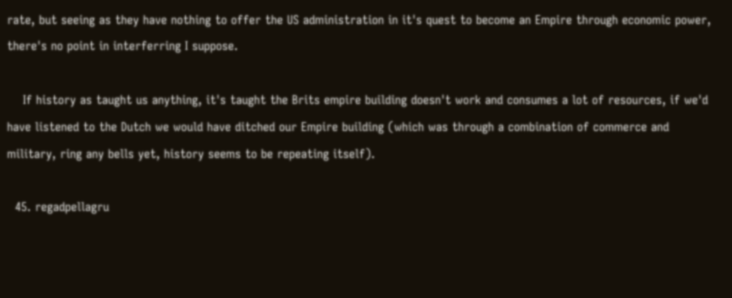rate, but seeing as they have nothing to offer the US administration in it's quest to become an Empire through economic power, there's no point in interferring I suppose.

    If history as taught us anything, it's taught the Brits empire building doesn't work and consumes a lot of resources, if we'd have listened to the Dutch we would have ditched our Empire building (which was through a combination of commerce and military, ring any bells yet, history seems to be repeating itself).

  45. regadpellagru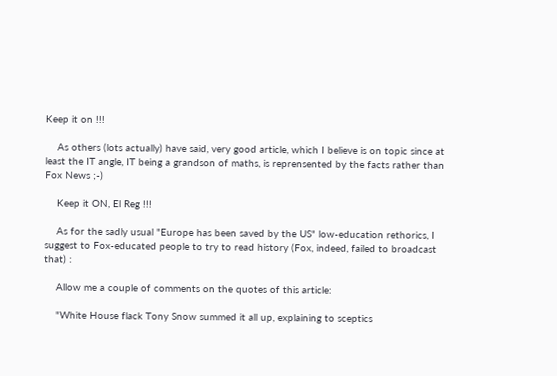Keep it on !!!

    As others (lots actually) have said, very good article, which I believe is on topic since at least the IT angle, IT being a grandson of maths, is reprensented by the facts rather than Fox News ;-)

    Keep it ON, El Reg !!!

    As for the sadly usual "Europe has been saved by the US" low-education rethorics, I suggest to Fox-educated people to try to read history (Fox, indeed, failed to broadcast that) :

    Allow me a couple of comments on the quotes of this article:

    "White House flack Tony Snow summed it all up, explaining to sceptics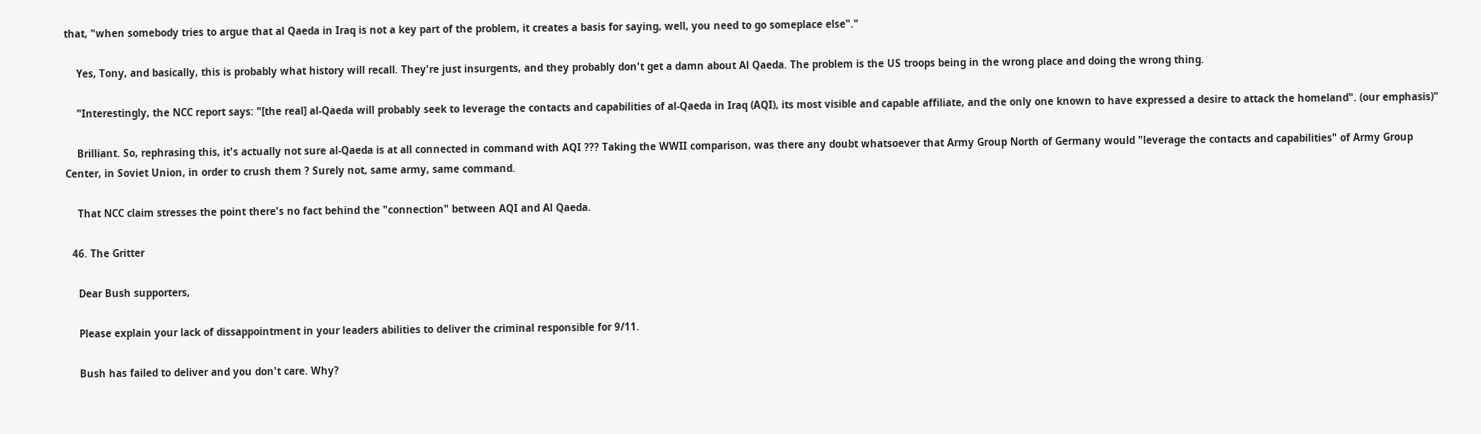that, "when somebody tries to argue that al Qaeda in Iraq is not a key part of the problem, it creates a basis for saying, well, you need to go someplace else"."

    Yes, Tony, and basically, this is probably what history will recall. They're just insurgents, and they probably don't get a damn about Al Qaeda. The problem is the US troops being in the wrong place and doing the wrong thing.

    "Interestingly, the NCC report says: "[the real] al-Qaeda will probably seek to leverage the contacts and capabilities of al-Qaeda in Iraq (AQI), its most visible and capable affiliate, and the only one known to have expressed a desire to attack the homeland". (our emphasis)"

    Brilliant. So, rephrasing this, it's actually not sure al-Qaeda is at all connected in command with AQI ??? Taking the WWII comparison, was there any doubt whatsoever that Army Group North of Germany would "leverage the contacts and capabilities" of Army Group Center, in Soviet Union, in order to crush them ? Surely not, same army, same command.

    That NCC claim stresses the point there's no fact behind the "connection" between AQI and Al Qaeda.

  46. The Gritter

    Dear Bush supporters,

    Please explain your lack of dissappointment in your leaders abilities to deliver the criminal responsible for 9/11.

    Bush has failed to deliver and you don't care. Why?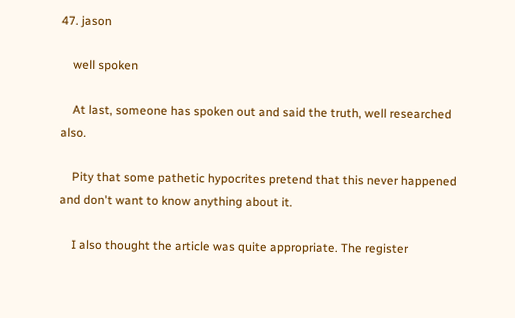47. jason

    well spoken

    At last, someone has spoken out and said the truth, well researched also.

    Pity that some pathetic hypocrites pretend that this never happened and don't want to know anything about it.

    I also thought the article was quite appropriate. The register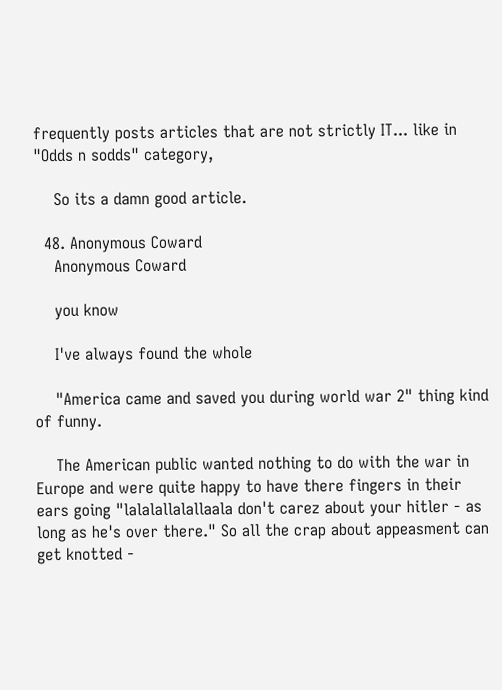frequently posts articles that are not strictly IT... like in "Odds n sodds" category,

    So its a damn good article.

  48. Anonymous Coward
    Anonymous Coward

    you know

    I've always found the whole

    "America came and saved you during world war 2" thing kind of funny.

    The American public wanted nothing to do with the war in Europe and were quite happy to have there fingers in their ears going "lalalallalallaala don't carez about your hitler - as long as he's over there." So all the crap about appeasment can get knotted -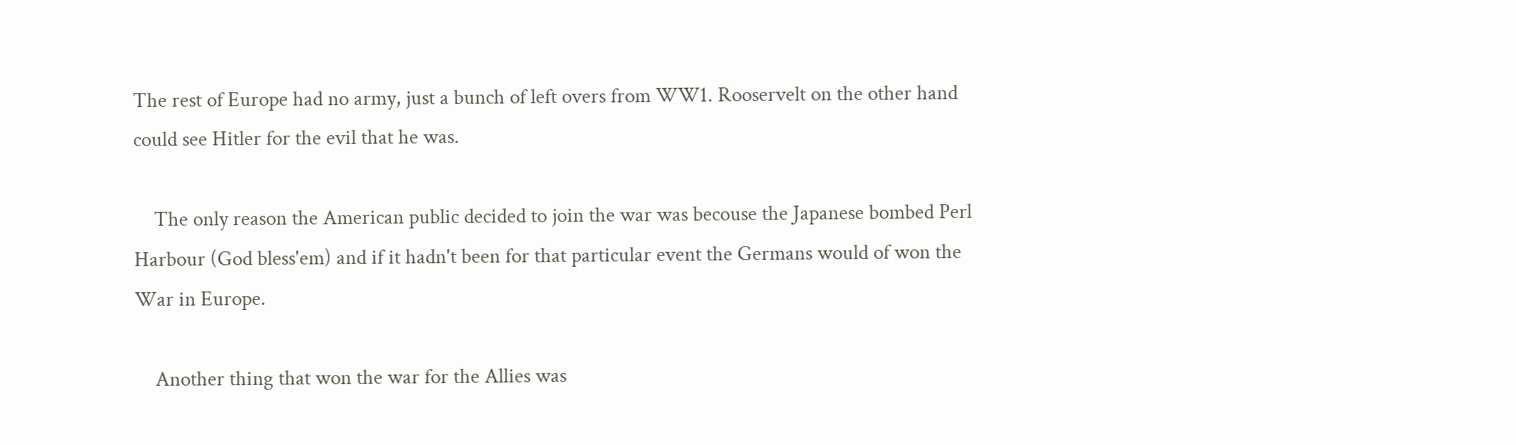The rest of Europe had no army, just a bunch of left overs from WW1. Rooservelt on the other hand could see Hitler for the evil that he was.

    The only reason the American public decided to join the war was becouse the Japanese bombed Perl Harbour (God bless'em) and if it hadn't been for that particular event the Germans would of won the War in Europe.

    Another thing that won the war for the Allies was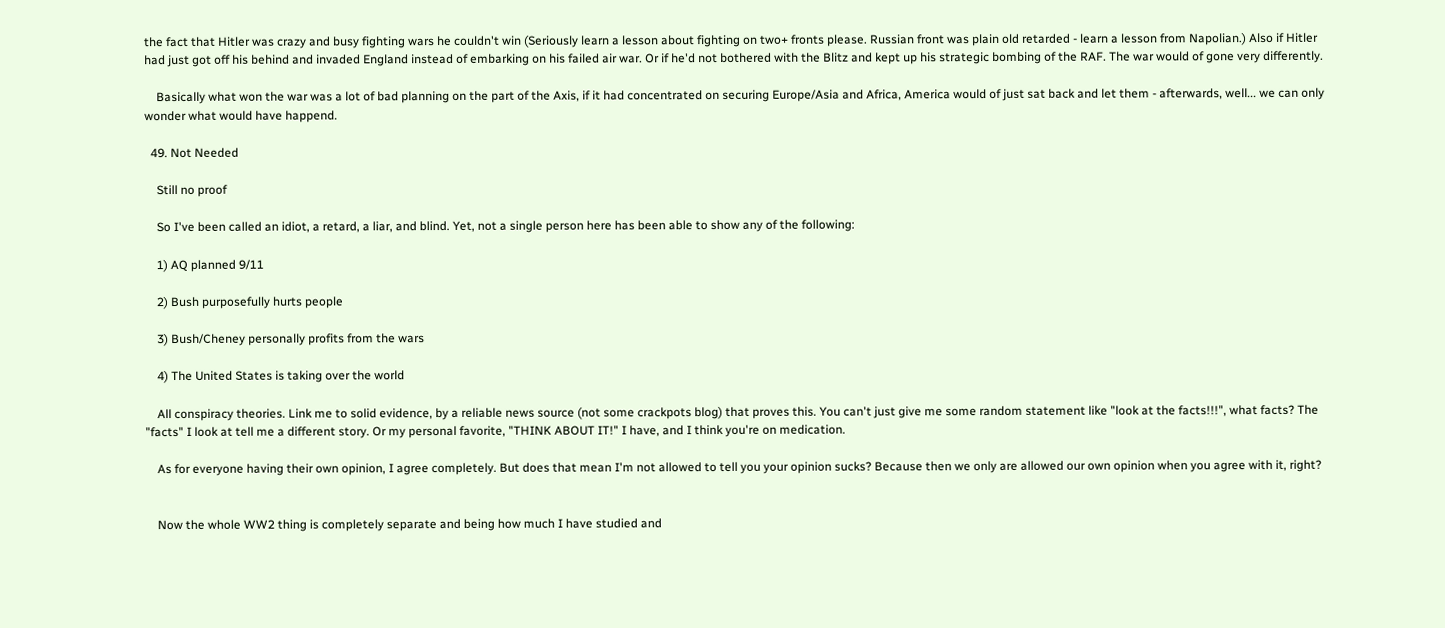the fact that Hitler was crazy and busy fighting wars he couldn't win (Seriously learn a lesson about fighting on two+ fronts please. Russian front was plain old retarded - learn a lesson from Napolian.) Also if Hitler had just got off his behind and invaded England instead of embarking on his failed air war. Or if he'd not bothered with the Blitz and kept up his strategic bombing of the RAF. The war would of gone very differently.

    Basically what won the war was a lot of bad planning on the part of the Axis, if it had concentrated on securing Europe/Asia and Africa, America would of just sat back and let them - afterwards, well... we can only wonder what would have happend.

  49. Not Needed

    Still no proof

    So I've been called an idiot, a retard, a liar, and blind. Yet, not a single person here has been able to show any of the following:

    1) AQ planned 9/11

    2) Bush purposefully hurts people

    3) Bush/Cheney personally profits from the wars

    4) The United States is taking over the world

    All conspiracy theories. Link me to solid evidence, by a reliable news source (not some crackpots blog) that proves this. You can't just give me some random statement like "look at the facts!!!", what facts? The "facts" I look at tell me a different story. Or my personal favorite, "THINK ABOUT IT!" I have, and I think you're on medication.

    As for everyone having their own opinion, I agree completely. But does that mean I'm not allowed to tell you your opinion sucks? Because then we only are allowed our own opinion when you agree with it, right?


    Now the whole WW2 thing is completely separate and being how much I have studied and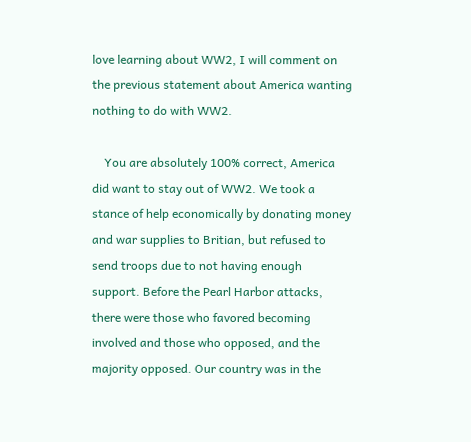love learning about WW2, I will comment on the previous statement about America wanting nothing to do with WW2.

    You are absolutely 100% correct, America did want to stay out of WW2. We took a stance of help economically by donating money and war supplies to Britian, but refused to send troops due to not having enough support. Before the Pearl Harbor attacks, there were those who favored becoming involved and those who opposed, and the majority opposed. Our country was in the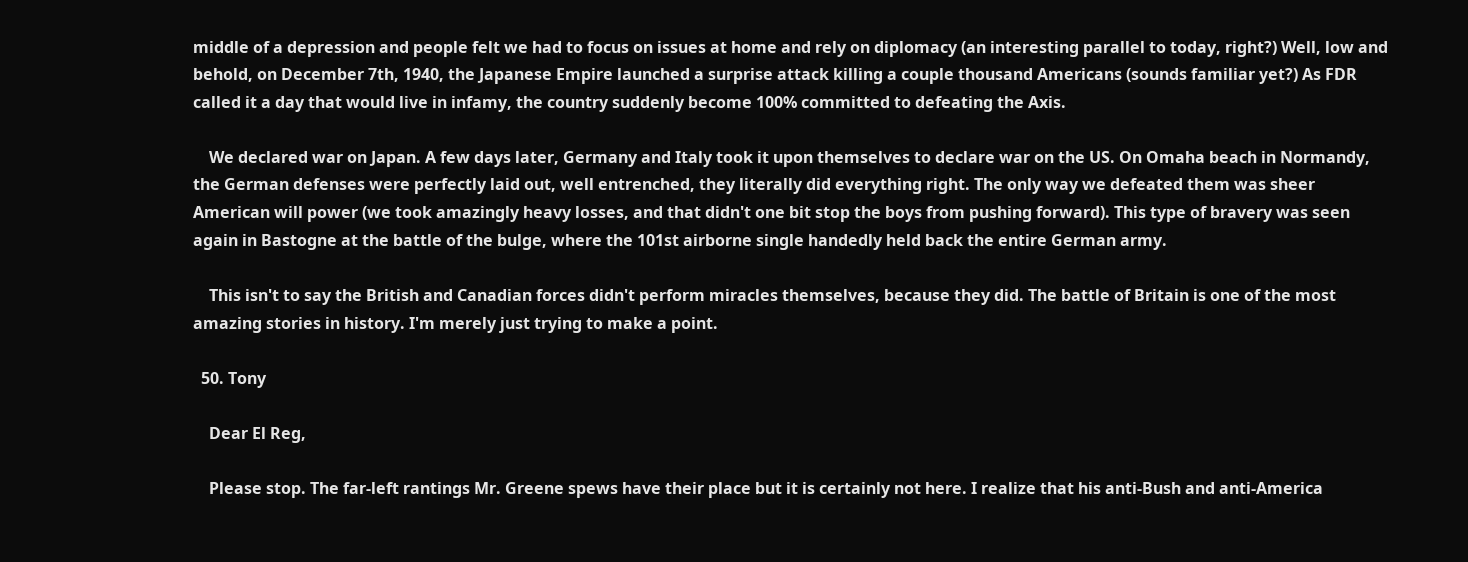middle of a depression and people felt we had to focus on issues at home and rely on diplomacy (an interesting parallel to today, right?) Well, low and behold, on December 7th, 1940, the Japanese Empire launched a surprise attack killing a couple thousand Americans (sounds familiar yet?) As FDR called it a day that would live in infamy, the country suddenly become 100% committed to defeating the Axis.

    We declared war on Japan. A few days later, Germany and Italy took it upon themselves to declare war on the US. On Omaha beach in Normandy, the German defenses were perfectly laid out, well entrenched, they literally did everything right. The only way we defeated them was sheer American will power (we took amazingly heavy losses, and that didn't one bit stop the boys from pushing forward). This type of bravery was seen again in Bastogne at the battle of the bulge, where the 101st airborne single handedly held back the entire German army.

    This isn't to say the British and Canadian forces didn't perform miracles themselves, because they did. The battle of Britain is one of the most amazing stories in history. I'm merely just trying to make a point.

  50. Tony

    Dear El Reg,

    Please stop. The far-left rantings Mr. Greene spews have their place but it is certainly not here. I realize that his anti-Bush and anti-America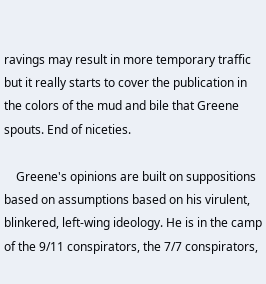ravings may result in more temporary traffic but it really starts to cover the publication in the colors of the mud and bile that Greene spouts. End of niceties.

    Greene's opinions are built on suppositions based on assumptions based on his virulent, blinkered, left-wing ideology. He is in the camp of the 9/11 conspirators, the 7/7 conspirators,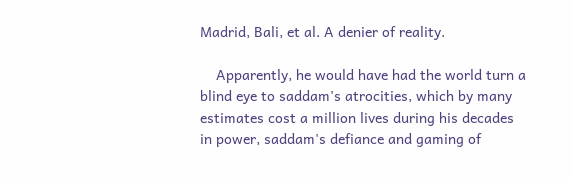Madrid, Bali, et al. A denier of reality.

    Apparently, he would have had the world turn a blind eye to saddam's atrocities, which by many estimates cost a million lives during his decades in power, saddam's defiance and gaming of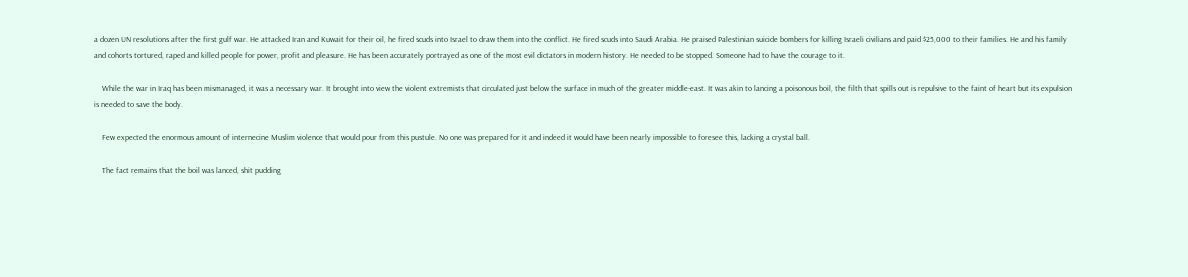a dozen UN resolutions after the first gulf war. He attacked Iran and Kuwait for their oil, he fired scuds into Israel to draw them into the conflict. He fired scuds into Saudi Arabia. He praised Palestinian suicide bombers for killing Israeli civilians and paid $25,000 to their families. He and his family and cohorts tortured, raped and killed people for power, profit and pleasure. He has been accurately portrayed as one of the most evil dictators in modern history. He needed to be stopped. Someone had to have the courage to it.

    While the war in Iraq has been mismanaged, it was a necessary war. It brought into view the violent extremists that circulated just below the surface in much of the greater middle-east. It was akin to lancing a poisonous boil, the filth that spills out is repulsive to the faint of heart but its expulsion is needed to save the body.

    Few expected the enormous amount of internecine Muslim violence that would pour from this pustule. No one was prepared for it and indeed it would have been nearly impossible to foresee this, lacking a crystal ball.

    The fact remains that the boil was lanced, shit pudding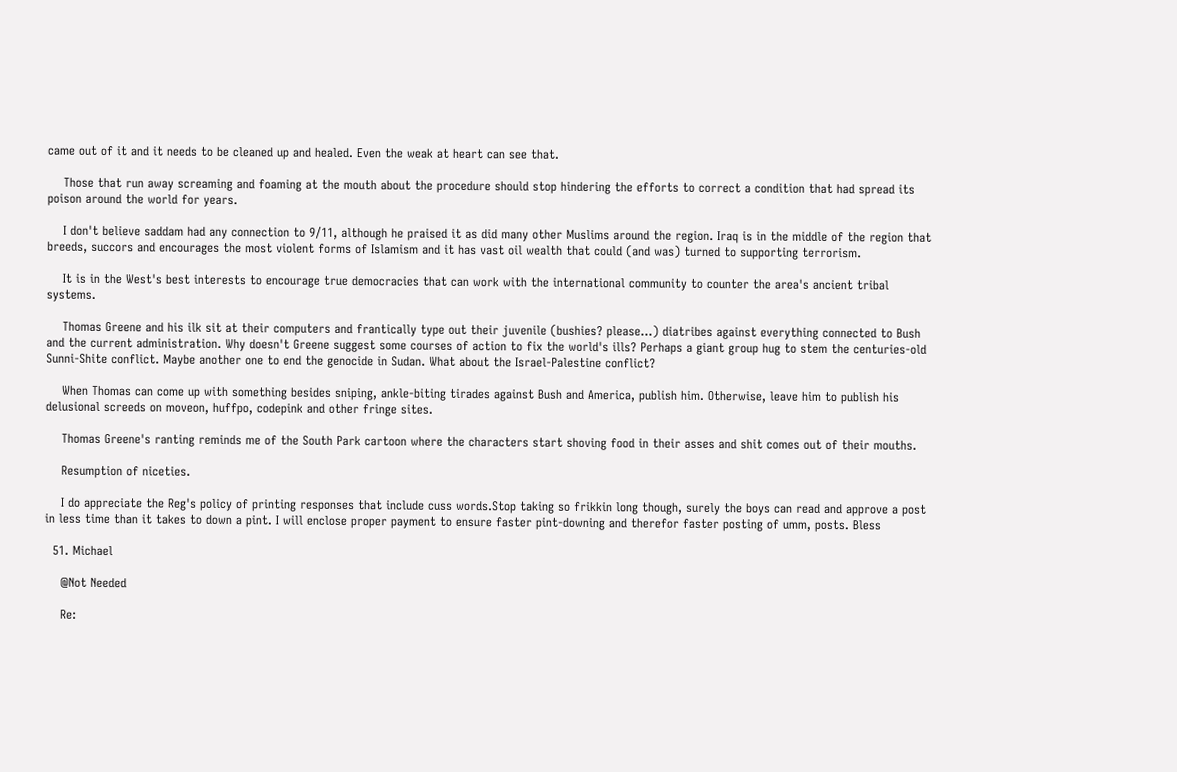came out of it and it needs to be cleaned up and healed. Even the weak at heart can see that.

    Those that run away screaming and foaming at the mouth about the procedure should stop hindering the efforts to correct a condition that had spread its poison around the world for years.

    I don't believe saddam had any connection to 9/11, although he praised it as did many other Muslims around the region. Iraq is in the middle of the region that breeds, succors and encourages the most violent forms of Islamism and it has vast oil wealth that could (and was) turned to supporting terrorism.

    It is in the West's best interests to encourage true democracies that can work with the international community to counter the area's ancient tribal systems.

    Thomas Greene and his ilk sit at their computers and frantically type out their juvenile (bushies? please...) diatribes against everything connected to Bush and the current administration. Why doesn't Greene suggest some courses of action to fix the world's ills? Perhaps a giant group hug to stem the centuries-old Sunni-Shite conflict. Maybe another one to end the genocide in Sudan. What about the Israel-Palestine conflict?

    When Thomas can come up with something besides sniping, ankle-biting tirades against Bush and America, publish him. Otherwise, leave him to publish his delusional screeds on moveon, huffpo, codepink and other fringe sites.

    Thomas Greene's ranting reminds me of the South Park cartoon where the characters start shoving food in their asses and shit comes out of their mouths.

    Resumption of niceties.

    I do appreciate the Reg's policy of printing responses that include cuss words.Stop taking so frikkin long though, surely the boys can read and approve a post in less time than it takes to down a pint. I will enclose proper payment to ensure faster pint-downing and therefor faster posting of umm, posts. Bless

  51. Michael

    @Not Needed

    Re: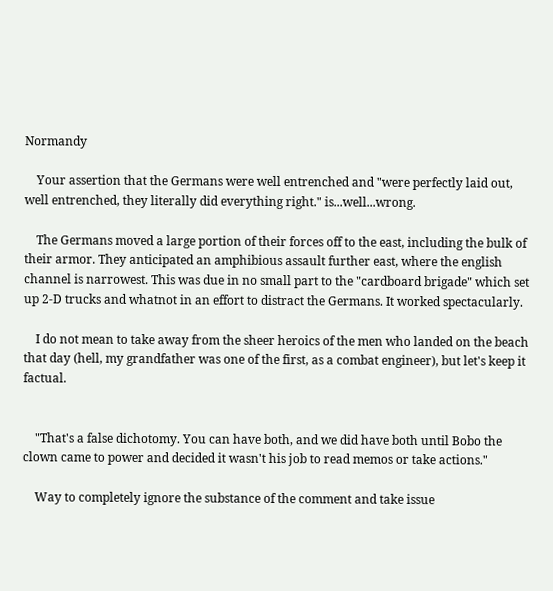Normandy

    Your assertion that the Germans were well entrenched and "were perfectly laid out, well entrenched, they literally did everything right." is...well...wrong.

    The Germans moved a large portion of their forces off to the east, including the bulk of their armor. They anticipated an amphibious assault further east, where the english channel is narrowest. This was due in no small part to the "cardboard brigade" which set up 2-D trucks and whatnot in an effort to distract the Germans. It worked spectacularly.

    I do not mean to take away from the sheer heroics of the men who landed on the beach that day (hell, my grandfather was one of the first, as a combat engineer), but let's keep it factual.


    "That's a false dichotomy. You can have both, and we did have both until Bobo the clown came to power and decided it wasn't his job to read memos or take actions."

    Way to completely ignore the substance of the comment and take issue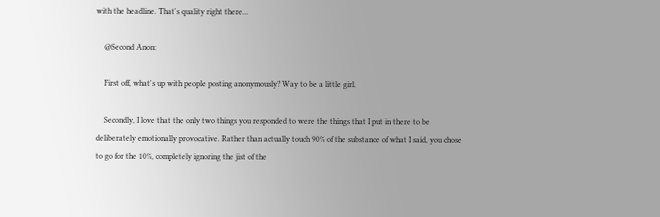with the headline. That's quality right there...

    @Second Anon:

    First off, what's up with people posting anonymously? Way to be a little girl.

    Secondly, I love that the only two things you responded to were the things that I put in there to be deliberately emotionally provocative. Rather than actually touch 90% of the substance of what I said, you chose to go for the 10%, completely ignoring the jist of the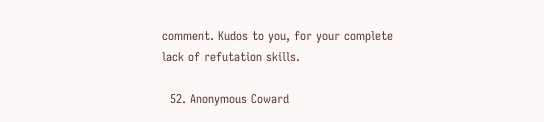comment. Kudos to you, for your complete lack of refutation skills.

  52. Anonymous Coward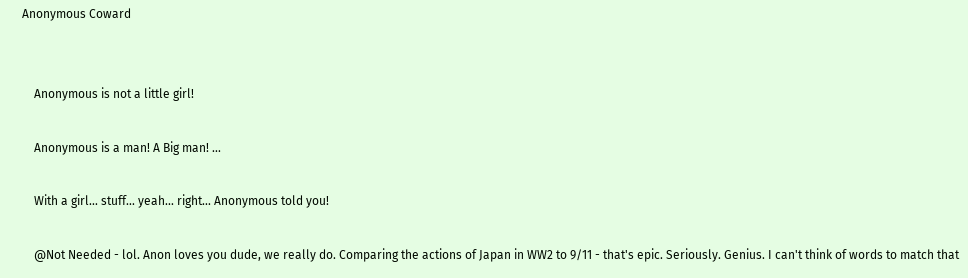Anonymous Coward


    Anonymous is not a little girl!

    Anonymous is a man! A Big man! ...

    With a girl... stuff... yeah... right... Anonymous told you!

    @Not Needed - lol. Anon loves you dude, we really do. Comparing the actions of Japan in WW2 to 9/11 - that's epic. Seriously. Genius. I can't think of words to match that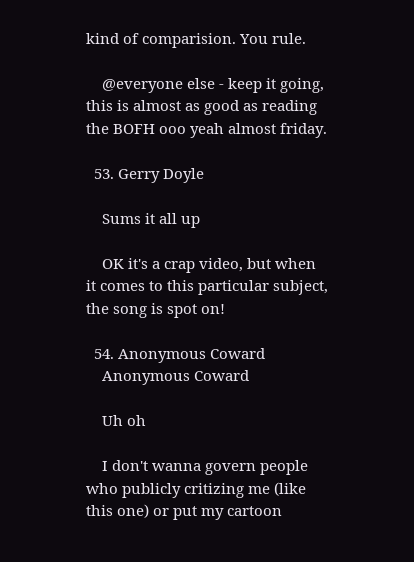kind of comparision. You rule.

    @everyone else - keep it going, this is almost as good as reading the BOFH ooo yeah almost friday.

  53. Gerry Doyle

    Sums it all up

    OK it's a crap video, but when it comes to this particular subject, the song is spot on!

  54. Anonymous Coward
    Anonymous Coward

    Uh oh

    I don't wanna govern people who publicly critizing me (like this one) or put my cartoon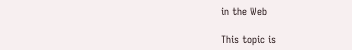in the Web

This topic is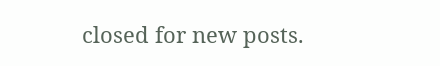closed for new posts.